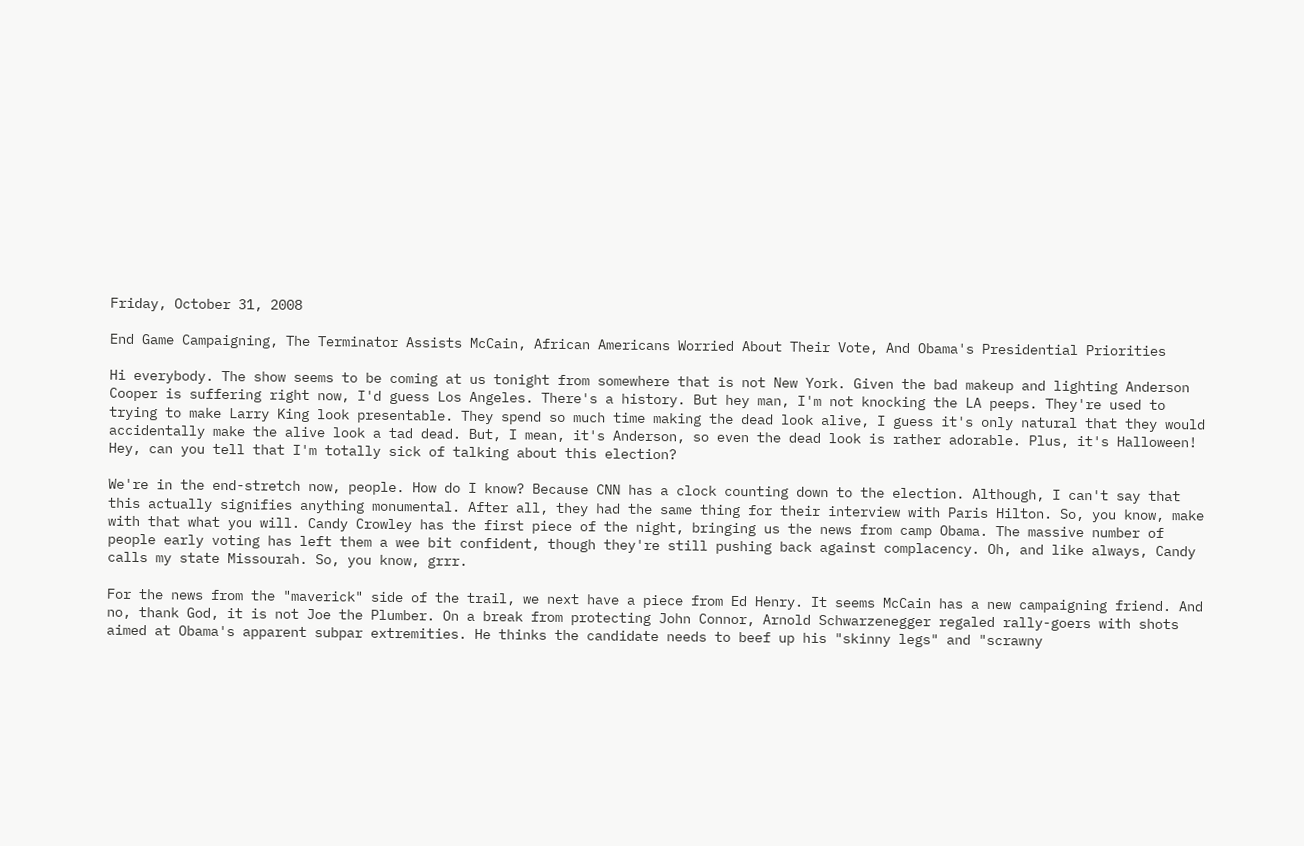Friday, October 31, 2008

End Game Campaigning, The Terminator Assists McCain, African Americans Worried About Their Vote, And Obama's Presidential Priorities

Hi everybody. The show seems to be coming at us tonight from somewhere that is not New York. Given the bad makeup and lighting Anderson Cooper is suffering right now, I'd guess Los Angeles. There's a history. But hey man, I'm not knocking the LA peeps. They're used to trying to make Larry King look presentable. They spend so much time making the dead look alive, I guess it's only natural that they would accidentally make the alive look a tad dead. But, I mean, it's Anderson, so even the dead look is rather adorable. Plus, it's Halloween! Hey, can you tell that I'm totally sick of talking about this election?

We're in the end-stretch now, people. How do I know? Because CNN has a clock counting down to the election. Although, I can't say that this actually signifies anything monumental. After all, they had the same thing for their interview with Paris Hilton. So, you know, make with that what you will. Candy Crowley has the first piece of the night, bringing us the news from camp Obama. The massive number of people early voting has left them a wee bit confident, though they're still pushing back against complacency. Oh, and like always, Candy calls my state Missourah. So, you know, grrr.

For the news from the "maverick" side of the trail, we next have a piece from Ed Henry. It seems McCain has a new campaigning friend. And no, thank God, it is not Joe the Plumber. On a break from protecting John Connor, Arnold Schwarzenegger regaled rally-goers with shots aimed at Obama's apparent subpar extremities. He thinks the candidate needs to beef up his "skinny legs" and "scrawny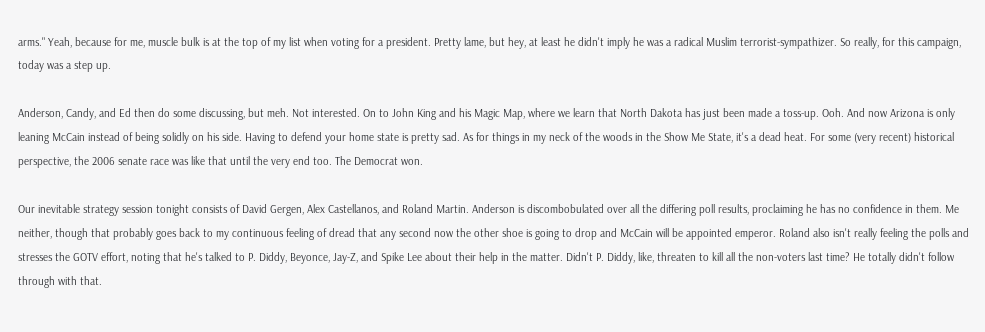arms." Yeah, because for me, muscle bulk is at the top of my list when voting for a president. Pretty lame, but hey, at least he didn't imply he was a radical Muslim terrorist-sympathizer. So really, for this campaign, today was a step up.

Anderson, Candy, and Ed then do some discussing, but meh. Not interested. On to John King and his Magic Map, where we learn that North Dakota has just been made a toss-up. Ooh. And now Arizona is only leaning McCain instead of being solidly on his side. Having to defend your home state is pretty sad. As for things in my neck of the woods in the Show Me State, it's a dead heat. For some (very recent) historical perspective, the 2006 senate race was like that until the very end too. The Democrat won.

Our inevitable strategy session tonight consists of David Gergen, Alex Castellanos, and Roland Martin. Anderson is discombobulated over all the differing poll results, proclaiming he has no confidence in them. Me neither, though that probably goes back to my continuous feeling of dread that any second now the other shoe is going to drop and McCain will be appointed emperor. Roland also isn't really feeling the polls and stresses the GOTV effort, noting that he's talked to P. Diddy, Beyonce, Jay-Z, and Spike Lee about their help in the matter. Didn't P. Diddy, like, threaten to kill all the non-voters last time? He totally didn't follow through with that.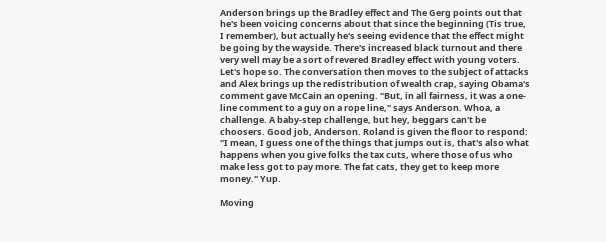Anderson brings up the Bradley effect and The Gerg points out that he's been voicing concerns about that since the beginning (Tis true, I remember), but actually he's seeing evidence that the effect might be going by the wayside. There's increased black turnout and there very well may be a sort of revered Bradley effect with young voters. Let's hope so. The conversation then moves to the subject of attacks and Alex brings up the redistribution of wealth crap, saying Obama's comment gave McCain an opening. "But, in all fairness, it was a one-line comment to a guy on a rope line," says Anderson. Whoa, a challenge. A baby-step challenge, but hey, beggars can't be choosers. Good job, Anderson. Roland is given the floor to respond: "I mean, I guess one of the things that jumps out is, that's also what happens when you give folks the tax cuts, where those of us who make less got to pay more. The fat cats, they get to keep more money." Yup.

Moving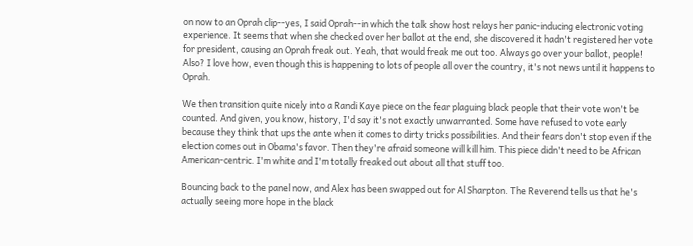on now to an Oprah clip--yes, I said Oprah--in which the talk show host relays her panic-inducing electronic voting experience. It seems that when she checked over her ballot at the end, she discovered it hadn't registered her vote for president, causing an Oprah freak out. Yeah, that would freak me out too. Always go over your ballot, people! Also? I love how, even though this is happening to lots of people all over the country, it's not news until it happens to Oprah.

We then transition quite nicely into a Randi Kaye piece on the fear plaguing black people that their vote won't be counted. And given, you know, history, I'd say it's not exactly unwarranted. Some have refused to vote early because they think that ups the ante when it comes to dirty tricks possibilities. And their fears don't stop even if the election comes out in Obama's favor. Then they're afraid someone will kill him. This piece didn't need to be African American-centric. I'm white and I'm totally freaked out about all that stuff too.

Bouncing back to the panel now, and Alex has been swapped out for Al Sharpton. The Reverend tells us that he's actually seeing more hope in the black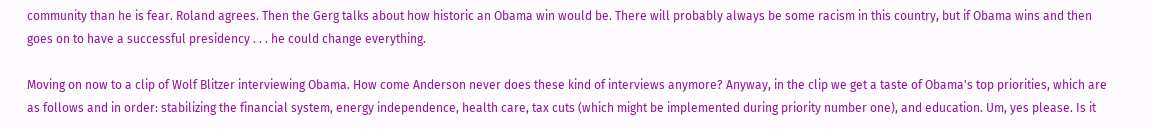community than he is fear. Roland agrees. Then the Gerg talks about how historic an Obama win would be. There will probably always be some racism in this country, but if Obama wins and then goes on to have a successful presidency . . . he could change everything.

Moving on now to a clip of Wolf Blitzer interviewing Obama. How come Anderson never does these kind of interviews anymore? Anyway, in the clip we get a taste of Obama's top priorities, which are as follows and in order: stabilizing the financial system, energy independence, health care, tax cuts (which might be implemented during priority number one), and education. Um, yes please. Is it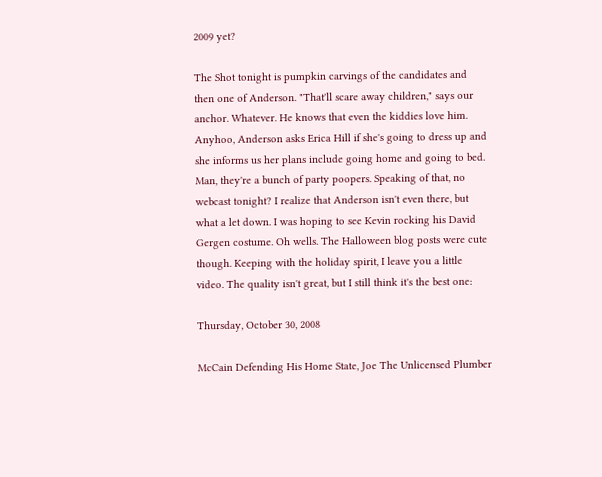2009 yet?

The Shot tonight is pumpkin carvings of the candidates and then one of Anderson. "That'll scare away children," says our anchor. Whatever. He knows that even the kiddies love him. Anyhoo, Anderson asks Erica Hill if she's going to dress up and she informs us her plans include going home and going to bed. Man, they're a bunch of party poopers. Speaking of that, no webcast tonight? I realize that Anderson isn't even there, but what a let down. I was hoping to see Kevin rocking his David Gergen costume. Oh wells. The Halloween blog posts were cute though. Keeping with the holiday spirit, I leave you a little video. The quality isn't great, but I still think it's the best one:

Thursday, October 30, 2008

McCain Defending His Home State, Joe The Unlicensed Plumber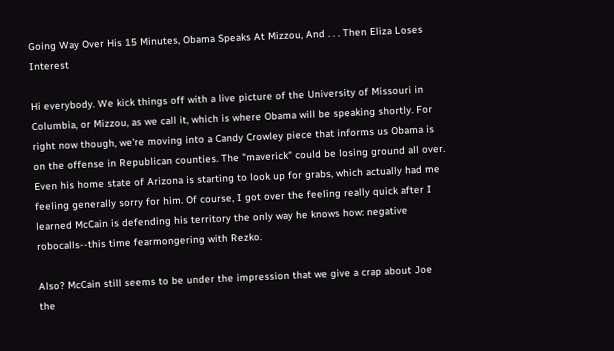Going Way Over His 15 Minutes, Obama Speaks At Mizzou, And . . . Then Eliza Loses Interest

Hi everybody. We kick things off with a live picture of the University of Missouri in Columbia, or Mizzou, as we call it, which is where Obama will be speaking shortly. For right now though, we're moving into a Candy Crowley piece that informs us Obama is on the offense in Republican counties. The "maverick" could be losing ground all over. Even his home state of Arizona is starting to look up for grabs, which actually had me feeling generally sorry for him. Of course, I got over the feeling really quick after I learned McCain is defending his territory the only way he knows how: negative robocalls--this time fearmongering with Rezko.

Also? McCain still seems to be under the impression that we give a crap about Joe the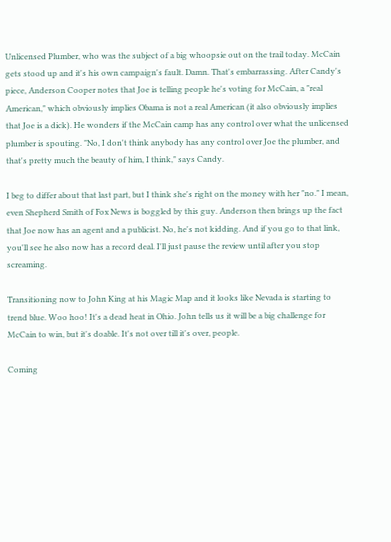Unlicensed Plumber, who was the subject of a big whoopsie out on the trail today. McCain gets stood up and it's his own campaign's fault. Damn. That's embarrassing. After Candy's piece, Anderson Cooper notes that Joe is telling people he's voting for McCain, a "real American," which obviously implies Obama is not a real American (it also obviously implies that Joe is a dick). He wonders if the McCain camp has any control over what the unlicensed plumber is spouting. "No, I don't think anybody has any control over Joe the plumber, and that's pretty much the beauty of him, I think," says Candy.

I beg to differ about that last part, but I think she's right on the money with her "no." I mean, even Shepherd Smith of Fox News is boggled by this guy. Anderson then brings up the fact that Joe now has an agent and a publicist. No, he's not kidding. And if you go to that link, you'll see he also now has a record deal. I'll just pause the review until after you stop screaming.

Transitioning now to John King at his Magic Map and it looks like Nevada is starting to trend blue. Woo hoo! It's a dead heat in Ohio. John tells us it will be a big challenge for McCain to win, but it's doable. It's not over till it's over, people.

Coming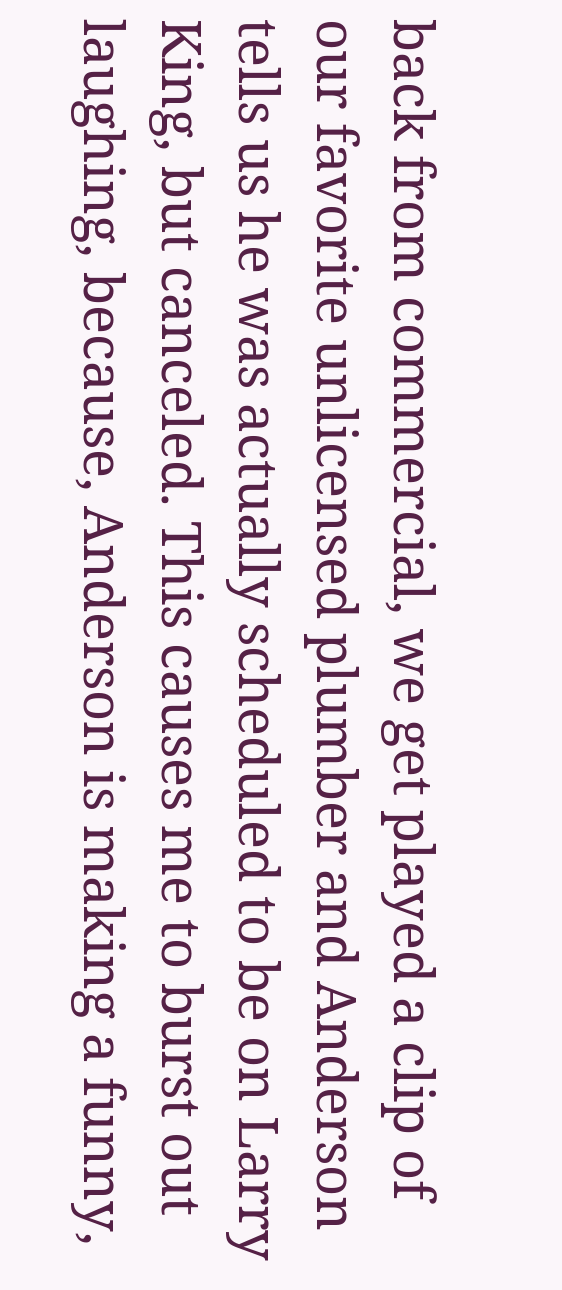back from commercial, we get played a clip of our favorite unlicensed plumber and Anderson tells us he was actually scheduled to be on Larry King, but canceled. This causes me to burst out laughing, because, Anderson is making a funny,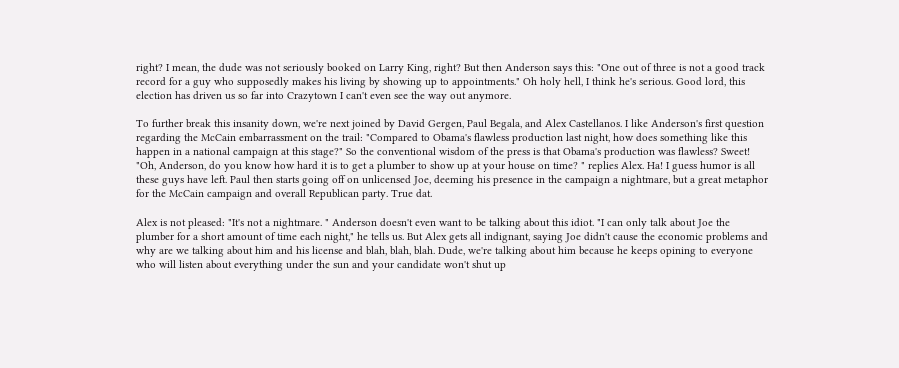right? I mean, the dude was not seriously booked on Larry King, right? But then Anderson says this: "One out of three is not a good track record for a guy who supposedly makes his living by showing up to appointments." Oh holy hell, I think he's serious. Good lord, this election has driven us so far into Crazytown I can't even see the way out anymore.

To further break this insanity down, we're next joined by David Gergen, Paul Begala, and Alex Castellanos. I like Anderson's first question regarding the McCain embarrassment on the trail: "Compared to Obama's flawless production last night, how does something like this happen in a national campaign at this stage?" So the conventional wisdom of the press is that Obama's production was flawless? Sweet! "Oh, Anderson, do you know how hard it is to get a plumber to show up at your house on time? " replies Alex. Ha! I guess humor is all these guys have left. Paul then starts going off on unlicensed Joe, deeming his presence in the campaign a nightmare, but a great metaphor for the McCain campaign and overall Republican party. True dat.

Alex is not pleased: "It's not a nightmare. " Anderson doesn't even want to be talking about this idiot. "I can only talk about Joe the plumber for a short amount of time each night," he tells us. But Alex gets all indignant, saying Joe didn't cause the economic problems and why are we talking about him and his license and blah, blah, blah. Dude, we're talking about him because he keeps opining to everyone who will listen about everything under the sun and your candidate won't shut up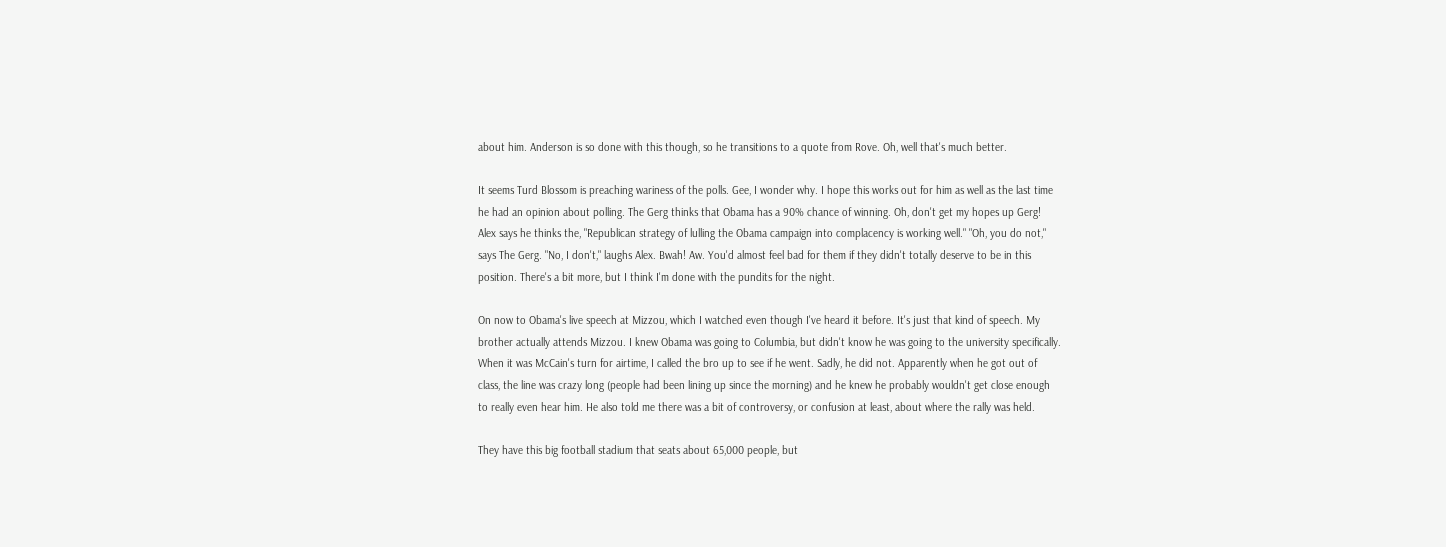about him. Anderson is so done with this though, so he transitions to a quote from Rove. Oh, well that's much better.

It seems Turd Blossom is preaching wariness of the polls. Gee, I wonder why. I hope this works out for him as well as the last time he had an opinion about polling. The Gerg thinks that Obama has a 90% chance of winning. Oh, don't get my hopes up Gerg! Alex says he thinks the, "Republican strategy of lulling the Obama campaign into complacency is working well." "Oh, you do not," says The Gerg. "No, I don't," laughs Alex. Bwah! Aw. You'd almost feel bad for them if they didn't totally deserve to be in this position. There's a bit more, but I think I'm done with the pundits for the night.

On now to Obama's live speech at Mizzou, which I watched even though I've heard it before. It's just that kind of speech. My brother actually attends Mizzou. I knew Obama was going to Columbia, but didn't know he was going to the university specifically. When it was McCain's turn for airtime, I called the bro up to see if he went. Sadly, he did not. Apparently when he got out of class, the line was crazy long (people had been lining up since the morning) and he knew he probably wouldn't get close enough to really even hear him. He also told me there was a bit of controversy, or confusion at least, about where the rally was held.

They have this big football stadium that seats about 65,000 people, but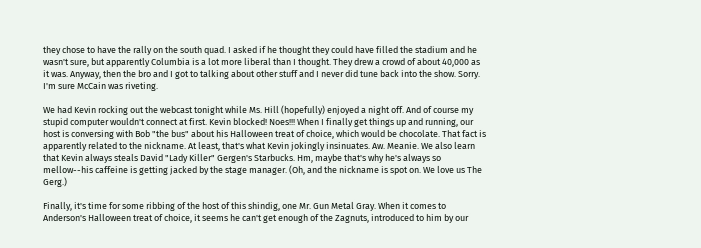they chose to have the rally on the south quad. I asked if he thought they could have filled the stadium and he wasn't sure, but apparently Columbia is a lot more liberal than I thought. They drew a crowd of about 40,000 as it was. Anyway, then the bro and I got to talking about other stuff and I never did tune back into the show. Sorry. I'm sure McCain was riveting.

We had Kevin rocking out the webcast tonight while Ms. Hill (hopefully) enjoyed a night off. And of course my stupid computer wouldn't connect at first. Kevin blocked! Noes!!! When I finally get things up and running, our host is conversing with Bob "the bus" about his Halloween treat of choice, which would be chocolate. That fact is apparently related to the nickname. At least, that's what Kevin jokingly insinuates. Aw. Meanie. We also learn that Kevin always steals David "Lady Killer" Gergen's Starbucks. Hm, maybe that's why he's always so mellow--his caffeine is getting jacked by the stage manager. (Oh, and the nickname is spot on. We love us The Gerg.)

Finally, it's time for some ribbing of the host of this shindig, one Mr. Gun Metal Gray. When it comes to Anderson's Halloween treat of choice, it seems he can't get enough of the Zagnuts, introduced to him by our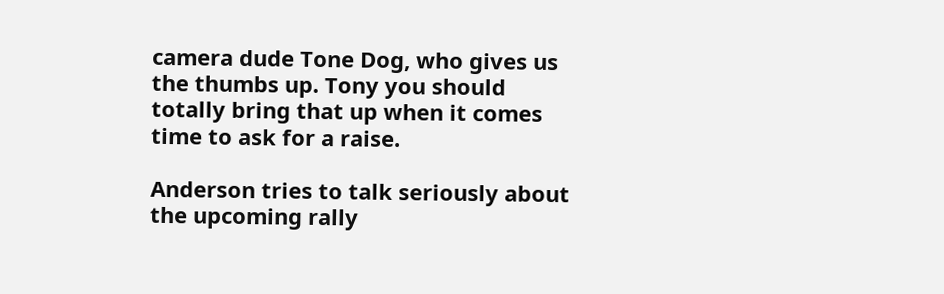camera dude Tone Dog, who gives us the thumbs up. Tony you should totally bring that up when it comes time to ask for a raise.

Anderson tries to talk seriously about the upcoming rally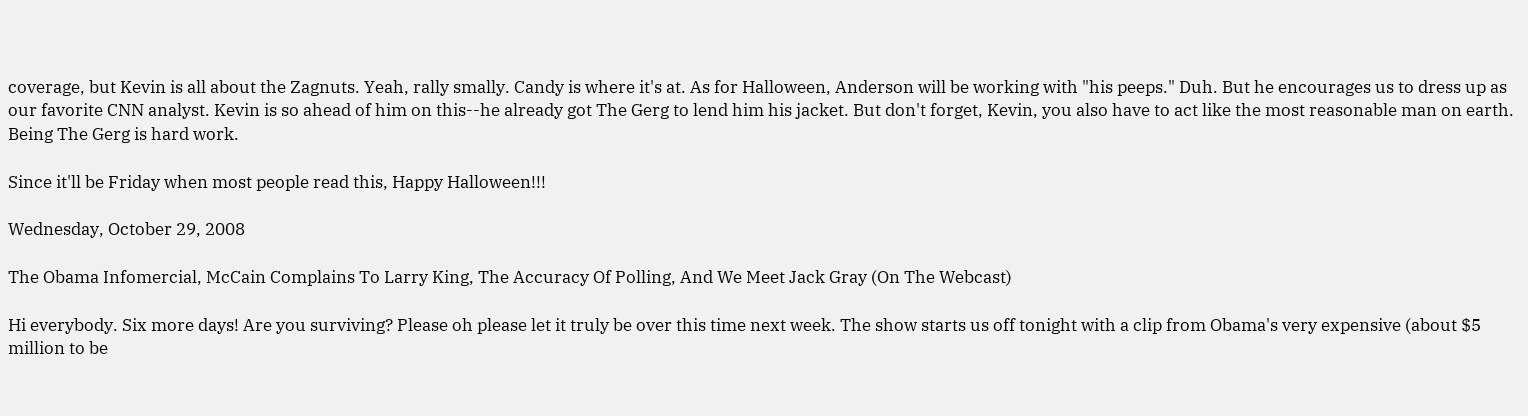coverage, but Kevin is all about the Zagnuts. Yeah, rally smally. Candy is where it's at. As for Halloween, Anderson will be working with "his peeps." Duh. But he encourages us to dress up as our favorite CNN analyst. Kevin is so ahead of him on this--he already got The Gerg to lend him his jacket. But don't forget, Kevin, you also have to act like the most reasonable man on earth. Being The Gerg is hard work.

Since it'll be Friday when most people read this, Happy Halloween!!!

Wednesday, October 29, 2008

The Obama Infomercial, McCain Complains To Larry King, The Accuracy Of Polling, And We Meet Jack Gray (On The Webcast)

Hi everybody. Six more days! Are you surviving? Please oh please let it truly be over this time next week. The show starts us off tonight with a clip from Obama's very expensive (about $5 million to be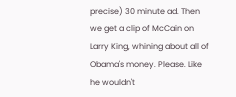precise) 30 minute ad. Then we get a clip of McCain on Larry King, whining about all of Obama's money. Please. Like he wouldn't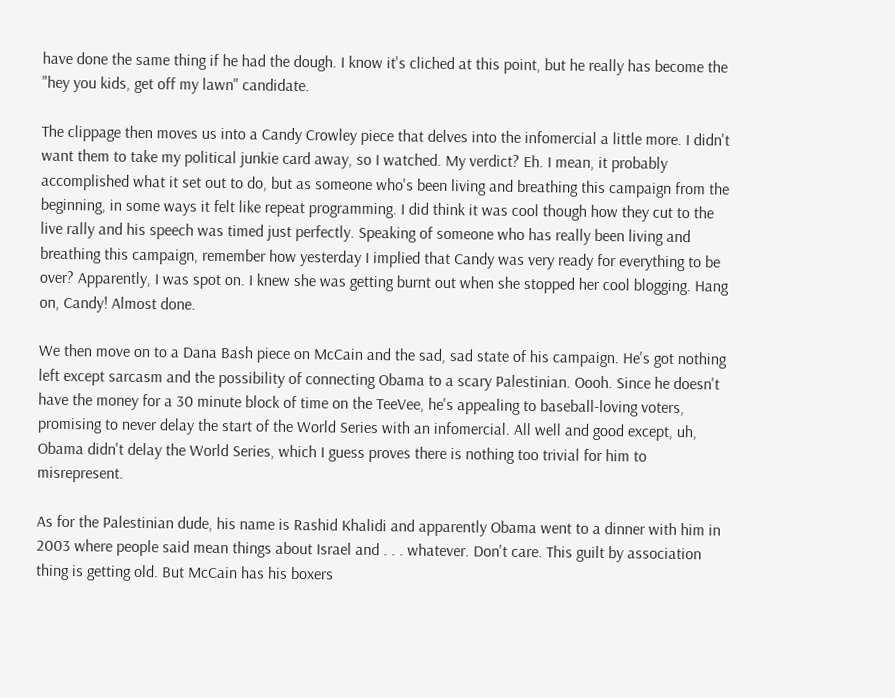have done the same thing if he had the dough. I know it's cliched at this point, but he really has become the "hey you kids, get off my lawn" candidate.

The clippage then moves us into a Candy Crowley piece that delves into the infomercial a little more. I didn't want them to take my political junkie card away, so I watched. My verdict? Eh. I mean, it probably accomplished what it set out to do, but as someone who's been living and breathing this campaign from the beginning, in some ways it felt like repeat programming. I did think it was cool though how they cut to the live rally and his speech was timed just perfectly. Speaking of someone who has really been living and breathing this campaign, remember how yesterday I implied that Candy was very ready for everything to be over? Apparently, I was spot on. I knew she was getting burnt out when she stopped her cool blogging. Hang on, Candy! Almost done.

We then move on to a Dana Bash piece on McCain and the sad, sad state of his campaign. He's got nothing left except sarcasm and the possibility of connecting Obama to a scary Palestinian. Oooh. Since he doesn't have the money for a 30 minute block of time on the TeeVee, he's appealing to baseball-loving voters, promising to never delay the start of the World Series with an infomercial. All well and good except, uh, Obama didn't delay the World Series, which I guess proves there is nothing too trivial for him to misrepresent.

As for the Palestinian dude, his name is Rashid Khalidi and apparently Obama went to a dinner with him in 2003 where people said mean things about Israel and . . . whatever. Don't care. This guilt by association thing is getting old. But McCain has his boxers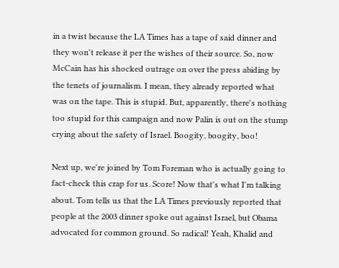in a twist because the LA Times has a tape of said dinner and they won't release it per the wishes of their source. So, now McCain has his shocked outrage on over the press abiding by the tenets of journalism. I mean, they already reported what was on the tape. This is stupid. But, apparently, there's nothing too stupid for this campaign and now Palin is out on the stump crying about the safety of Israel. Boogity, boogity, boo!

Next up, we're joined by Tom Foreman who is actually going to fact-check this crap for us. Score! Now that's what I'm talking about. Tom tells us that the LA Times previously reported that people at the 2003 dinner spoke out against Israel, but Obama advocated for common ground. So radical! Yeah, Khalid and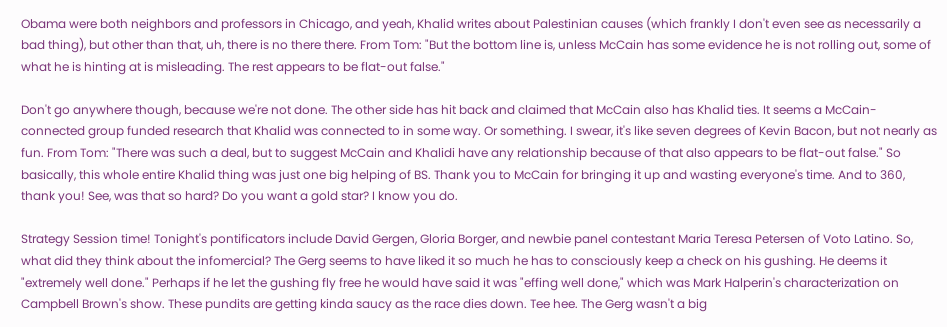Obama were both neighbors and professors in Chicago, and yeah, Khalid writes about Palestinian causes (which frankly I don't even see as necessarily a bad thing), but other than that, uh, there is no there there. From Tom: "But the bottom line is, unless McCain has some evidence he is not rolling out, some of what he is hinting at is misleading. The rest appears to be flat-out false."

Don't go anywhere though, because we're not done. The other side has hit back and claimed that McCain also has Khalid ties. It seems a McCain-connected group funded research that Khalid was connected to in some way. Or something. I swear, it's like seven degrees of Kevin Bacon, but not nearly as fun. From Tom: "There was such a deal, but to suggest McCain and Khalidi have any relationship because of that also appears to be flat-out false." So basically, this whole entire Khalid thing was just one big helping of BS. Thank you to McCain for bringing it up and wasting everyone's time. And to 360, thank you! See, was that so hard? Do you want a gold star? I know you do.

Strategy Session time! Tonight's pontificators include David Gergen, Gloria Borger, and newbie panel contestant Maria Teresa Petersen of Voto Latino. So, what did they think about the infomercial? The Gerg seems to have liked it so much he has to consciously keep a check on his gushing. He deems it "extremely well done." Perhaps if he let the gushing fly free he would have said it was "effing well done," which was Mark Halperin's characterization on Campbell Brown's show. These pundits are getting kinda saucy as the race dies down. Tee hee. The Gerg wasn't a big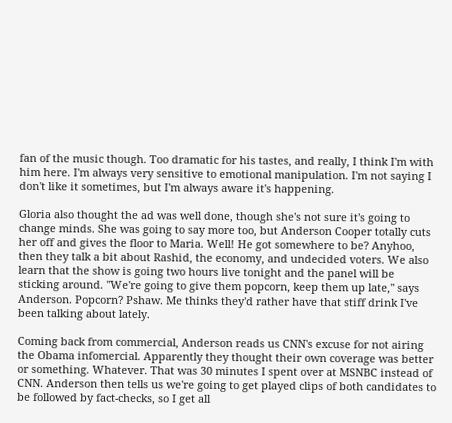fan of the music though. Too dramatic for his tastes, and really, I think I'm with him here. I'm always very sensitive to emotional manipulation. I'm not saying I don't like it sometimes, but I'm always aware it's happening.

Gloria also thought the ad was well done, though she's not sure it's going to change minds. She was going to say more too, but Anderson Cooper totally cuts her off and gives the floor to Maria. Well! He got somewhere to be? Anyhoo, then they talk a bit about Rashid, the economy, and undecided voters. We also learn that the show is going two hours live tonight and the panel will be sticking around. "We're going to give them popcorn, keep them up late," says Anderson. Popcorn? Pshaw. Me thinks they'd rather have that stiff drink I've been talking about lately.

Coming back from commercial, Anderson reads us CNN's excuse for not airing the Obama infomercial. Apparently they thought their own coverage was better or something. Whatever. That was 30 minutes I spent over at MSNBC instead of CNN. Anderson then tells us we're going to get played clips of both candidates to be followed by fact-checks, so I get all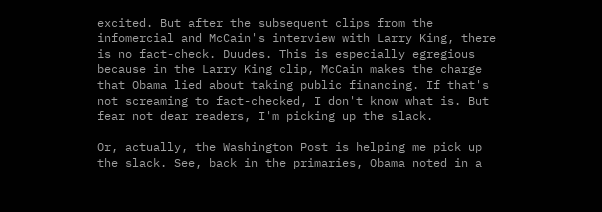excited. But after the subsequent clips from the infomercial and McCain's interview with Larry King, there is no fact-check. Duudes. This is especially egregious because in the Larry King clip, McCain makes the charge that Obama lied about taking public financing. If that's not screaming to fact-checked, I don't know what is. But fear not dear readers, I'm picking up the slack.

Or, actually, the Washington Post is helping me pick up the slack. See, back in the primaries, Obama noted in a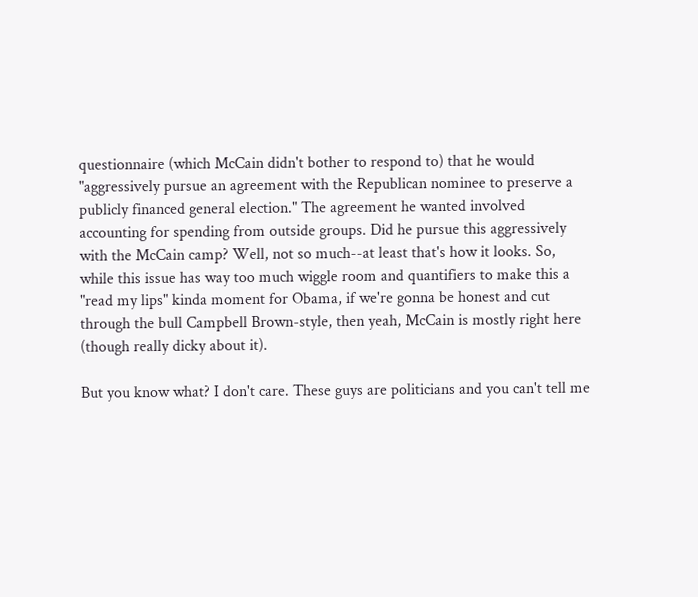questionnaire (which McCain didn't bother to respond to) that he would "aggressively pursue an agreement with the Republican nominee to preserve a publicly financed general election." The agreement he wanted involved accounting for spending from outside groups. Did he pursue this aggressively with the McCain camp? Well, not so much--at least that's how it looks. So, while this issue has way too much wiggle room and quantifiers to make this a "read my lips" kinda moment for Obama, if we're gonna be honest and cut through the bull Campbell Brown-style, then yeah, McCain is mostly right here (though really dicky about it).

But you know what? I don't care. These guys are politicians and you can't tell me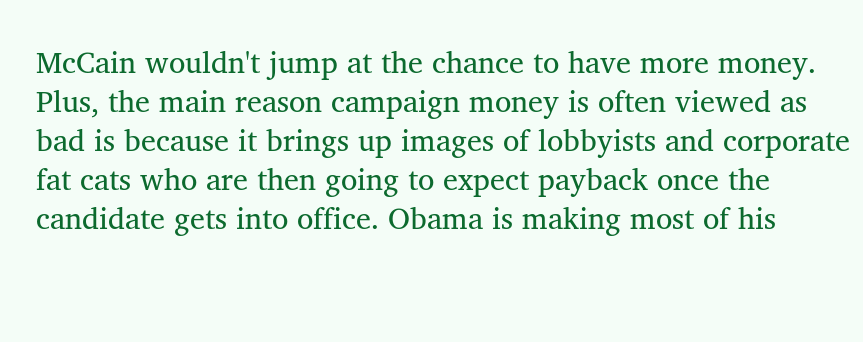McCain wouldn't jump at the chance to have more money. Plus, the main reason campaign money is often viewed as bad is because it brings up images of lobbyists and corporate fat cats who are then going to expect payback once the candidate gets into office. Obama is making most of his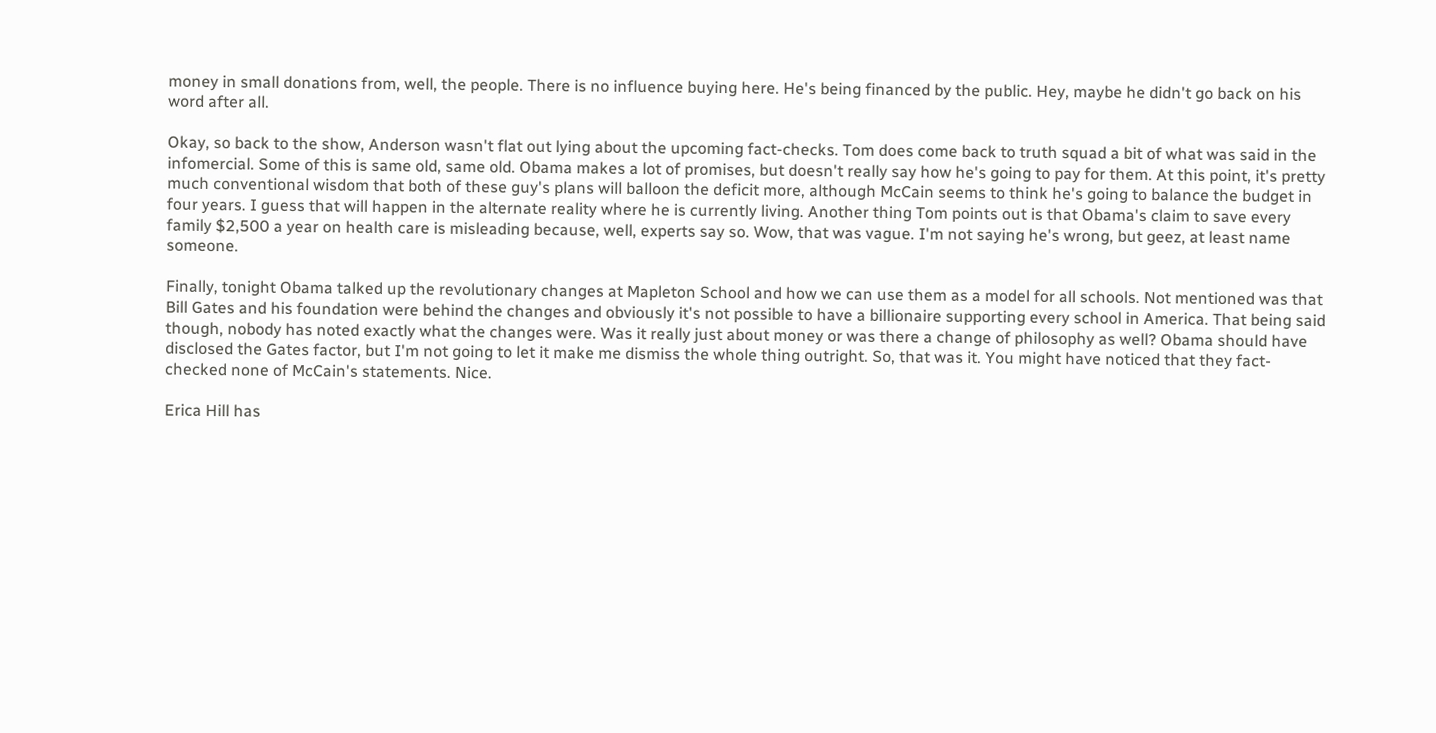money in small donations from, well, the people. There is no influence buying here. He's being financed by the public. Hey, maybe he didn't go back on his word after all.

Okay, so back to the show, Anderson wasn't flat out lying about the upcoming fact-checks. Tom does come back to truth squad a bit of what was said in the infomercial. Some of this is same old, same old. Obama makes a lot of promises, but doesn't really say how he's going to pay for them. At this point, it's pretty much conventional wisdom that both of these guy's plans will balloon the deficit more, although McCain seems to think he's going to balance the budget in four years. I guess that will happen in the alternate reality where he is currently living. Another thing Tom points out is that Obama's claim to save every family $2,500 a year on health care is misleading because, well, experts say so. Wow, that was vague. I'm not saying he's wrong, but geez, at least name someone.

Finally, tonight Obama talked up the revolutionary changes at Mapleton School and how we can use them as a model for all schools. Not mentioned was that Bill Gates and his foundation were behind the changes and obviously it's not possible to have a billionaire supporting every school in America. That being said though, nobody has noted exactly what the changes were. Was it really just about money or was there a change of philosophy as well? Obama should have disclosed the Gates factor, but I'm not going to let it make me dismiss the whole thing outright. So, that was it. You might have noticed that they fact-checked none of McCain's statements. Nice.

Erica Hill has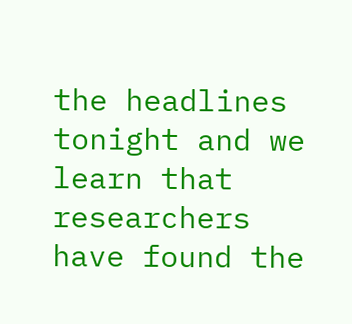the headlines tonight and we learn that researchers have found the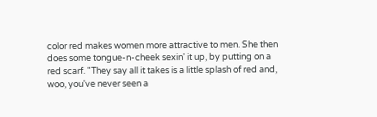color red makes women more attractive to men. She then does some tongue-n-cheek sexin' it up, by putting on a red scarf. "They say all it takes is a little splash of red and, woo, you've never seen a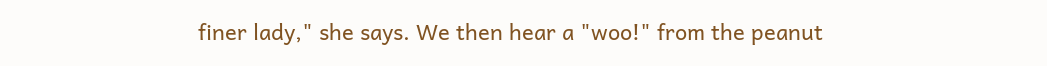finer lady," she says. We then hear a "woo!" from the peanut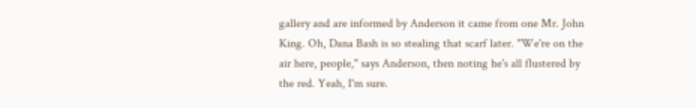gallery and are informed by Anderson it came from one Mr. John King. Oh, Dana Bash is so stealing that scarf later. "We're on the air here, people," says Anderson, then noting he's all flustered by the red. Yeah, I'm sure.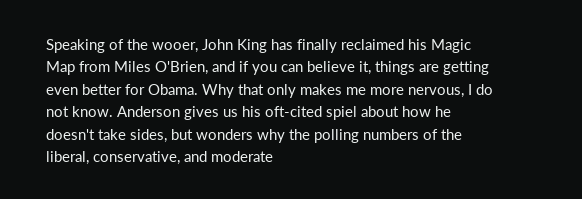Speaking of the wooer, John King has finally reclaimed his Magic Map from Miles O'Brien, and if you can believe it, things are getting even better for Obama. Why that only makes me more nervous, I do not know. Anderson gives us his oft-cited spiel about how he doesn't take sides, but wonders why the polling numbers of the liberal, conservative, and moderate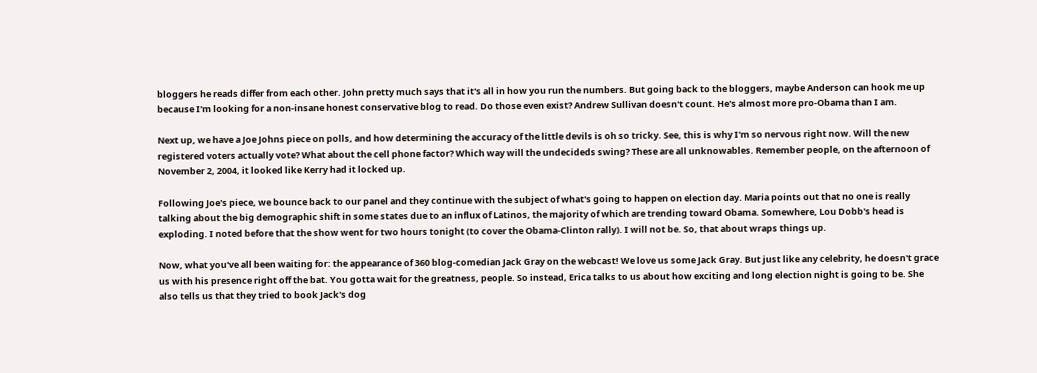bloggers he reads differ from each other. John pretty much says that it's all in how you run the numbers. But going back to the bloggers, maybe Anderson can hook me up because I'm looking for a non-insane honest conservative blog to read. Do those even exist? Andrew Sullivan doesn't count. He's almost more pro-Obama than I am.

Next up, we have a Joe Johns piece on polls, and how determining the accuracy of the little devils is oh so tricky. See, this is why I'm so nervous right now. Will the new registered voters actually vote? What about the cell phone factor? Which way will the undecideds swing? These are all unknowables. Remember people, on the afternoon of November 2, 2004, it looked like Kerry had it locked up.

Following Joe's piece, we bounce back to our panel and they continue with the subject of what's going to happen on election day. Maria points out that no one is really talking about the big demographic shift in some states due to an influx of Latinos, the majority of which are trending toward Obama. Somewhere, Lou Dobb's head is exploding. I noted before that the show went for two hours tonight (to cover the Obama-Clinton rally). I will not be. So, that about wraps things up.

Now, what you've all been waiting for: the appearance of 360 blog-comedian Jack Gray on the webcast! We love us some Jack Gray. But just like any celebrity, he doesn't grace us with his presence right off the bat. You gotta wait for the greatness, people. So instead, Erica talks to us about how exciting and long election night is going to be. She also tells us that they tried to book Jack's dog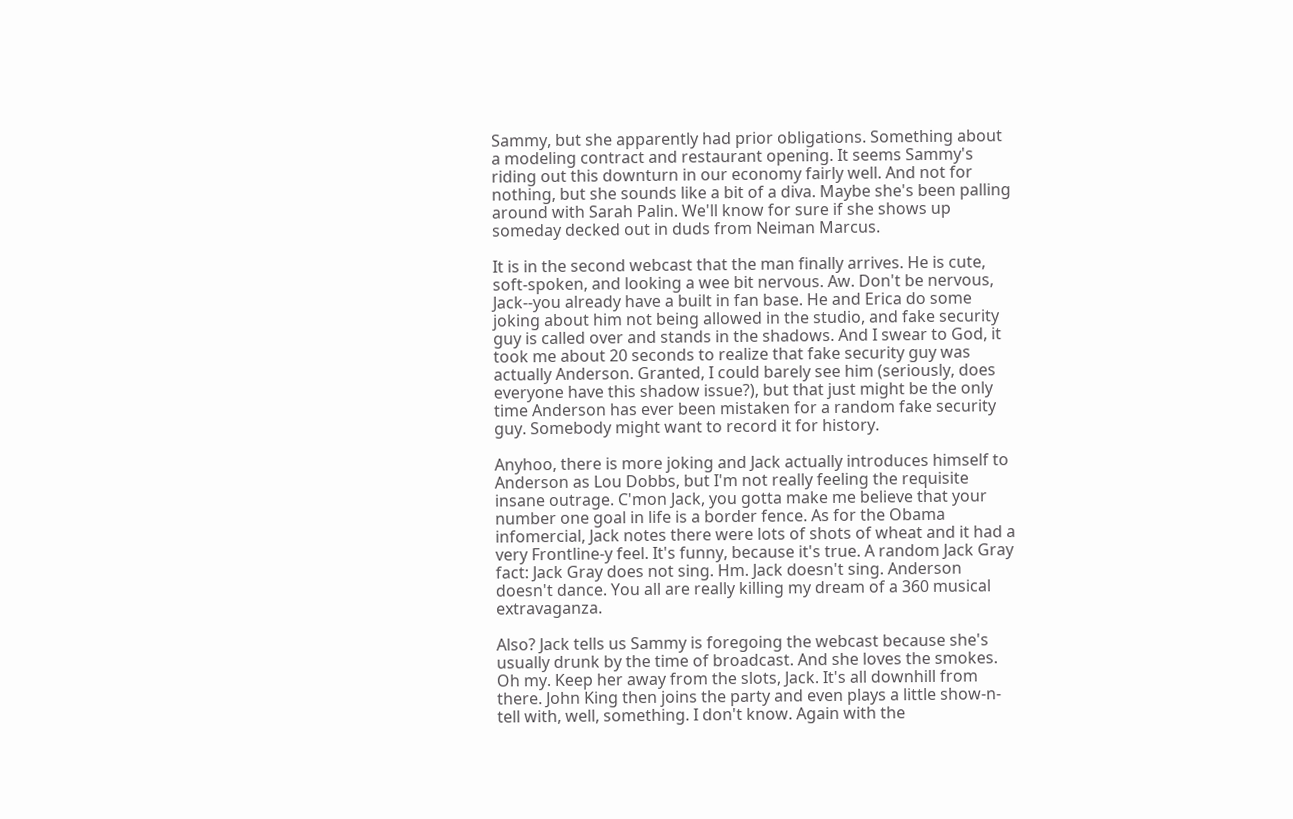Sammy, but she apparently had prior obligations. Something about a modeling contract and restaurant opening. It seems Sammy's riding out this downturn in our economy fairly well. And not for nothing, but she sounds like a bit of a diva. Maybe she's been palling around with Sarah Palin. We'll know for sure if she shows up someday decked out in duds from Neiman Marcus.

It is in the second webcast that the man finally arrives. He is cute, soft-spoken, and looking a wee bit nervous. Aw. Don't be nervous, Jack--you already have a built in fan base. He and Erica do some joking about him not being allowed in the studio, and fake security guy is called over and stands in the shadows. And I swear to God, it took me about 20 seconds to realize that fake security guy was actually Anderson. Granted, I could barely see him (seriously, does everyone have this shadow issue?), but that just might be the only time Anderson has ever been mistaken for a random fake security guy. Somebody might want to record it for history.

Anyhoo, there is more joking and Jack actually introduces himself to Anderson as Lou Dobbs, but I'm not really feeling the requisite insane outrage. C'mon Jack, you gotta make me believe that your number one goal in life is a border fence. As for the Obama infomercial, Jack notes there were lots of shots of wheat and it had a very Frontline-y feel. It's funny, because it's true. A random Jack Gray fact: Jack Gray does not sing. Hm. Jack doesn't sing. Anderson doesn't dance. You all are really killing my dream of a 360 musical extravaganza.

Also? Jack tells us Sammy is foregoing the webcast because she's usually drunk by the time of broadcast. And she loves the smokes. Oh my. Keep her away from the slots, Jack. It's all downhill from there. John King then joins the party and even plays a little show-n-tell with, well, something. I don't know. Again with the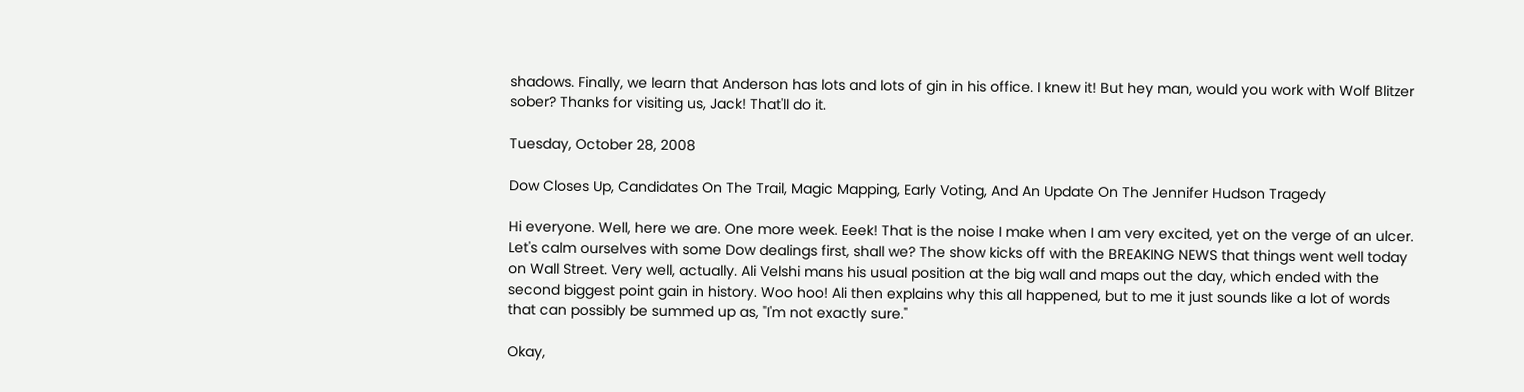shadows. Finally, we learn that Anderson has lots and lots of gin in his office. I knew it! But hey man, would you work with Wolf Blitzer sober? Thanks for visiting us, Jack! That'll do it.

Tuesday, October 28, 2008

Dow Closes Up, Candidates On The Trail, Magic Mapping, Early Voting, And An Update On The Jennifer Hudson Tragedy

Hi everyone. Well, here we are. One more week. Eeek! That is the noise I make when I am very excited, yet on the verge of an ulcer. Let's calm ourselves with some Dow dealings first, shall we? The show kicks off with the BREAKING NEWS that things went well today on Wall Street. Very well, actually. Ali Velshi mans his usual position at the big wall and maps out the day, which ended with the second biggest point gain in history. Woo hoo! Ali then explains why this all happened, but to me it just sounds like a lot of words that can possibly be summed up as, "I'm not exactly sure."

Okay,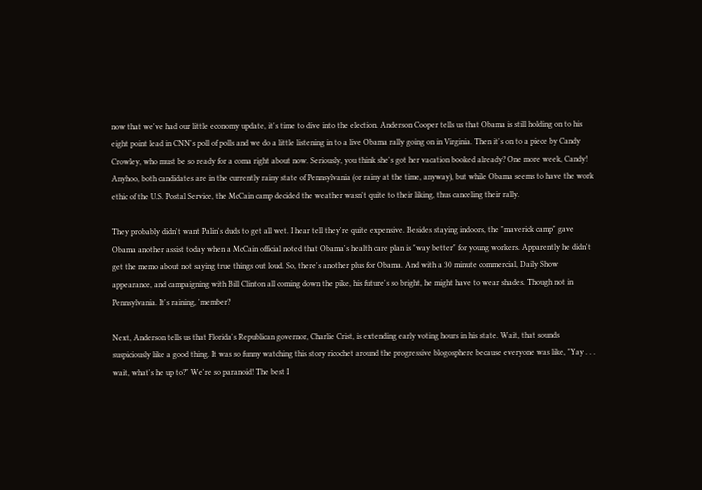now that we've had our little economy update, it's time to dive into the election. Anderson Cooper tells us that Obama is still holding on to his eight point lead in CNN's poll of polls and we do a little listening in to a live Obama rally going on in Virginia. Then it's on to a piece by Candy Crowley, who must be so ready for a coma right about now. Seriously, you think she's got her vacation booked already? One more week, Candy! Anyhoo, both candidates are in the currently rainy state of Pennsylvania (or rainy at the time, anyway), but while Obama seems to have the work ethic of the U.S. Postal Service, the McCain camp decided the weather wasn't quite to their liking, thus canceling their rally.

They probably didn't want Palin's duds to get all wet. I hear tell they're quite expensive. Besides staying indoors, the "maverick camp" gave Obama another assist today when a McCain official noted that Obama's health care plan is "way better" for young workers. Apparently he didn't get the memo about not saying true things out loud. So, there's another plus for Obama. And with a 30 minute commercial, Daily Show appearance, and campaigning with Bill Clinton all coming down the pike, his future's so bright, he might have to wear shades. Though not in Pennsylvania. It's raining, 'member?

Next, Anderson tells us that Florida's Republican governor, Charlie Crist, is extending early voting hours in his state. Wait, that sounds suspiciously like a good thing. It was so funny watching this story ricochet around the progressive blogosphere because everyone was like, "Yay . . . wait, what's he up to?" We're so paranoid! The best I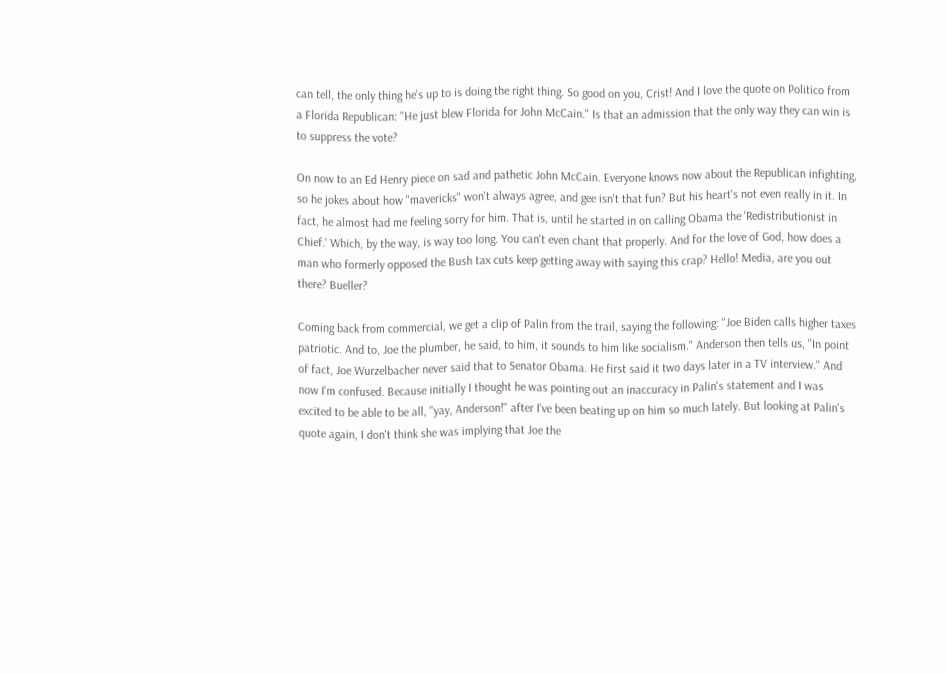can tell, the only thing he's up to is doing the right thing. So good on you, Crist! And I love the quote on Politico from a Florida Republican: "He just blew Florida for John McCain." Is that an admission that the only way they can win is to suppress the vote?

On now to an Ed Henry piece on sad and pathetic John McCain. Everyone knows now about the Republican infighting, so he jokes about how "mavericks" won't always agree, and gee isn't that fun? But his heart's not even really in it. In fact, he almost had me feeling sorry for him. That is, until he started in on calling Obama the 'Redistributionist in Chief.' Which, by the way, is way too long. You can't even chant that properly. And for the love of God, how does a man who formerly opposed the Bush tax cuts keep getting away with saying this crap? Hello! Media, are you out there? Bueller?

Coming back from commercial, we get a clip of Palin from the trail, saying the following: "Joe Biden calls higher taxes patriotic. And to, Joe the plumber, he said, to him, it sounds to him like socialism." Anderson then tells us, "In point of fact, Joe Wurzelbacher never said that to Senator Obama. He first said it two days later in a TV interview." And now I'm confused. Because initially I thought he was pointing out an inaccuracy in Palin's statement and I was excited to be able to be all, "yay, Anderson!" after I've been beating up on him so much lately. But looking at Palin's quote again, I don't think she was implying that Joe the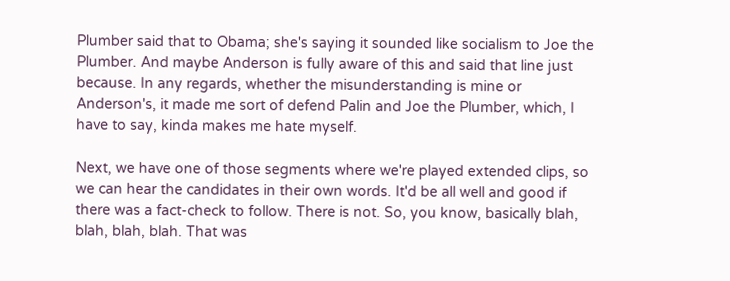Plumber said that to Obama; she's saying it sounded like socialism to Joe the Plumber. And maybe Anderson is fully aware of this and said that line just because. In any regards, whether the misunderstanding is mine or Anderson's, it made me sort of defend Palin and Joe the Plumber, which, I have to say, kinda makes me hate myself.

Next, we have one of those segments where we're played extended clips, so we can hear the candidates in their own words. It'd be all well and good if there was a fact-check to follow. There is not. So, you know, basically blah, blah, blah, blah. That was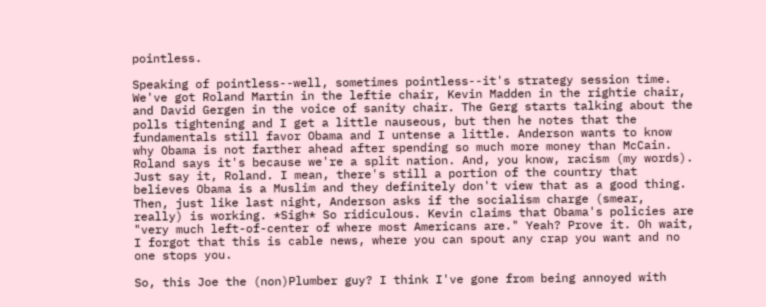pointless.

Speaking of pointless--well, sometimes pointless--it's strategy session time. We've got Roland Martin in the leftie chair, Kevin Madden in the rightie chair, and David Gergen in the voice of sanity chair. The Gerg starts talking about the polls tightening and I get a little nauseous, but then he notes that the fundamentals still favor Obama and I untense a little. Anderson wants to know why Obama is not farther ahead after spending so much more money than McCain. Roland says it's because we're a split nation. And, you know, racism (my words). Just say it, Roland. I mean, there's still a portion of the country that believes Obama is a Muslim and they definitely don't view that as a good thing. Then, just like last night, Anderson asks if the socialism charge (smear, really) is working. *Sigh* So ridiculous. Kevin claims that Obama's policies are "very much left-of-center of where most Americans are." Yeah? Prove it. Oh wait, I forgot that this is cable news, where you can spout any crap you want and no one stops you.

So, this Joe the (non)Plumber guy? I think I've gone from being annoyed with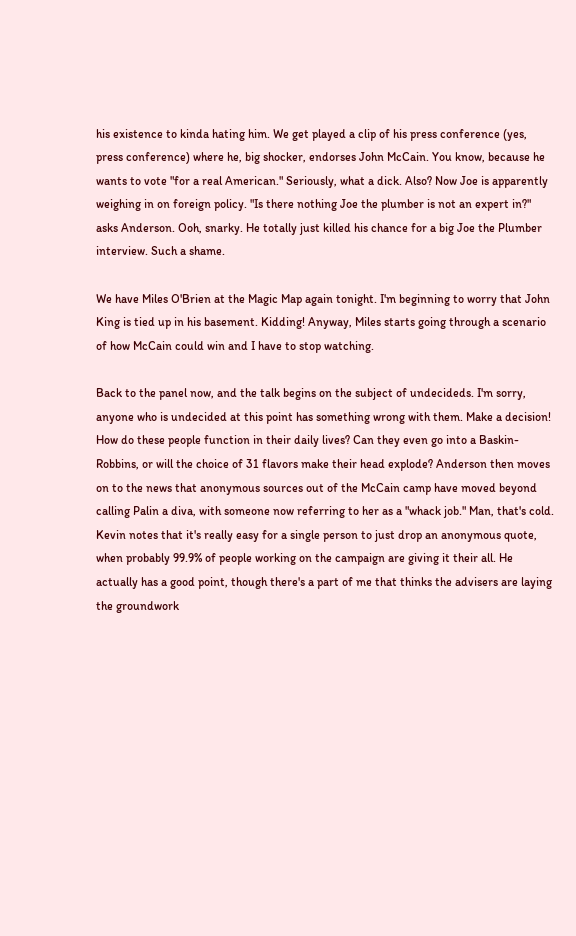his existence to kinda hating him. We get played a clip of his press conference (yes, press conference) where he, big shocker, endorses John McCain. You know, because he wants to vote "for a real American." Seriously, what a dick. Also? Now Joe is apparently weighing in on foreign policy. "Is there nothing Joe the plumber is not an expert in?" asks Anderson. Ooh, snarky. He totally just killed his chance for a big Joe the Plumber interview. Such a shame.

We have Miles O'Brien at the Magic Map again tonight. I'm beginning to worry that John King is tied up in his basement. Kidding! Anyway, Miles starts going through a scenario of how McCain could win and I have to stop watching.

Back to the panel now, and the talk begins on the subject of undecideds. I'm sorry, anyone who is undecided at this point has something wrong with them. Make a decision! How do these people function in their daily lives? Can they even go into a Baskin-Robbins, or will the choice of 31 flavors make their head explode? Anderson then moves on to the news that anonymous sources out of the McCain camp have moved beyond calling Palin a diva, with someone now referring to her as a "whack job." Man, that's cold. Kevin notes that it's really easy for a single person to just drop an anonymous quote, when probably 99.9% of people working on the campaign are giving it their all. He actually has a good point, though there's a part of me that thinks the advisers are laying the groundwork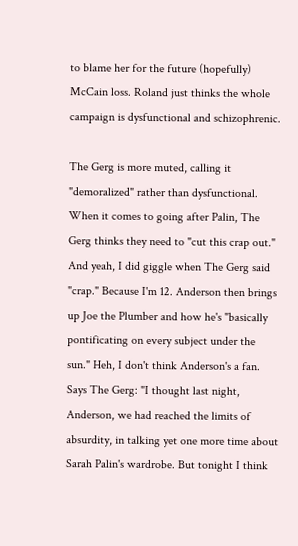to blame her for the future (hopefully) McCain loss. Roland just thinks the whole campaign is dysfunctional and schizophrenic.

The Gerg is more muted, calling it "demoralized" rather than dysfunctional. When it comes to going after Palin, The Gerg thinks they need to "cut this crap out." And yeah, I did giggle when The Gerg said "crap." Because I'm 12. Anderson then brings up Joe the Plumber and how he's "basically pontificating on every subject under the sun." Heh, I don't think Anderson's a fan. Says The Gerg: "I thought last night, Anderson, we had reached the limits of absurdity, in talking yet one more time about Sarah Palin's wardrobe. But tonight I think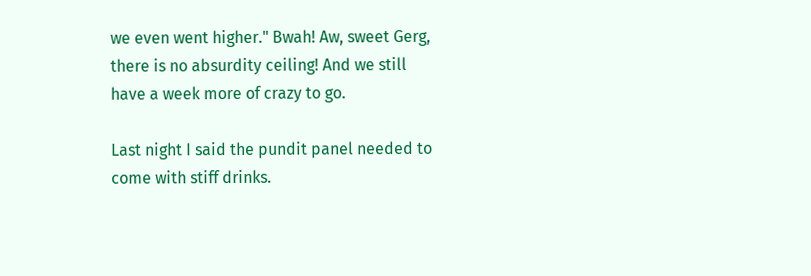we even went higher." Bwah! Aw, sweet Gerg, there is no absurdity ceiling! And we still have a week more of crazy to go.

Last night I said the pundit panel needed to come with stiff drinks.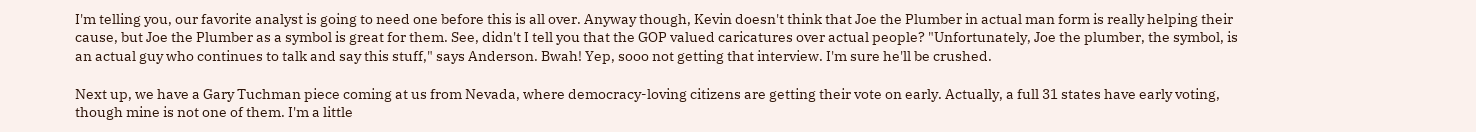I'm telling you, our favorite analyst is going to need one before this is all over. Anyway though, Kevin doesn't think that Joe the Plumber in actual man form is really helping their cause, but Joe the Plumber as a symbol is great for them. See, didn't I tell you that the GOP valued caricatures over actual people? "Unfortunately, Joe the plumber, the symbol, is an actual guy who continues to talk and say this stuff," says Anderson. Bwah! Yep, sooo not getting that interview. I'm sure he'll be crushed.

Next up, we have a Gary Tuchman piece coming at us from Nevada, where democracy-loving citizens are getting their vote on early. Actually, a full 31 states have early voting, though mine is not one of them. I'm a little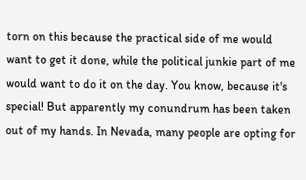torn on this because the practical side of me would want to get it done, while the political junkie part of me would want to do it on the day. You know, because it's special! But apparently my conundrum has been taken out of my hands. In Nevada, many people are opting for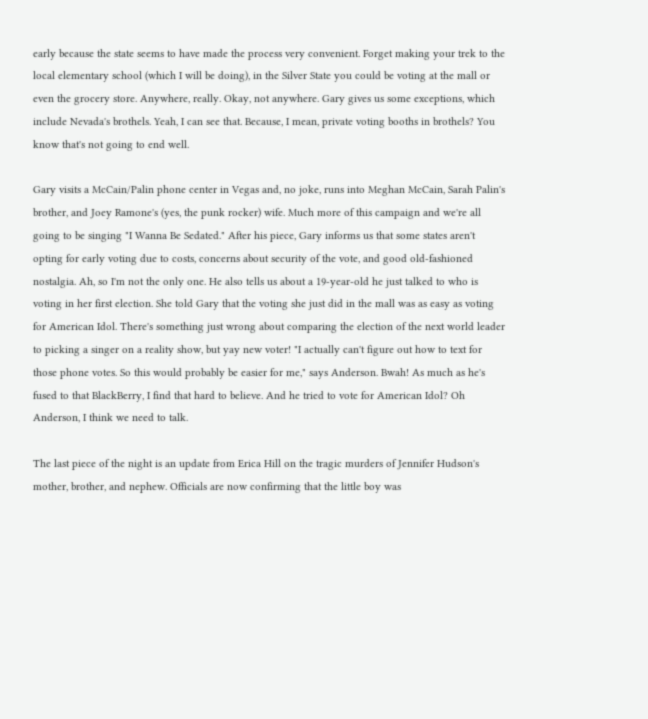early because the state seems to have made the process very convenient. Forget making your trek to the local elementary school (which I will be doing), in the Silver State you could be voting at the mall or even the grocery store. Anywhere, really. Okay, not anywhere. Gary gives us some exceptions, which include Nevada's brothels. Yeah, I can see that. Because, I mean, private voting booths in brothels? You know that's not going to end well.

Gary visits a McCain/Palin phone center in Vegas and, no joke, runs into Meghan McCain, Sarah Palin's brother, and Joey Ramone's (yes, the punk rocker) wife. Much more of this campaign and we're all going to be singing "I Wanna Be Sedated." After his piece, Gary informs us that some states aren't opting for early voting due to costs, concerns about security of the vote, and good old-fashioned nostalgia. Ah, so I'm not the only one. He also tells us about a 19-year-old he just talked to who is voting in her first election. She told Gary that the voting she just did in the mall was as easy as voting for American Idol. There's something just wrong about comparing the election of the next world leader to picking a singer on a reality show, but yay new voter! "I actually can't figure out how to text for those phone votes. So this would probably be easier for me," says Anderson. Bwah! As much as he's fused to that BlackBerry, I find that hard to believe. And he tried to vote for American Idol? Oh Anderson, I think we need to talk.

The last piece of the night is an update from Erica Hill on the tragic murders of Jennifer Hudson's mother, brother, and nephew. Officials are now confirming that the little boy was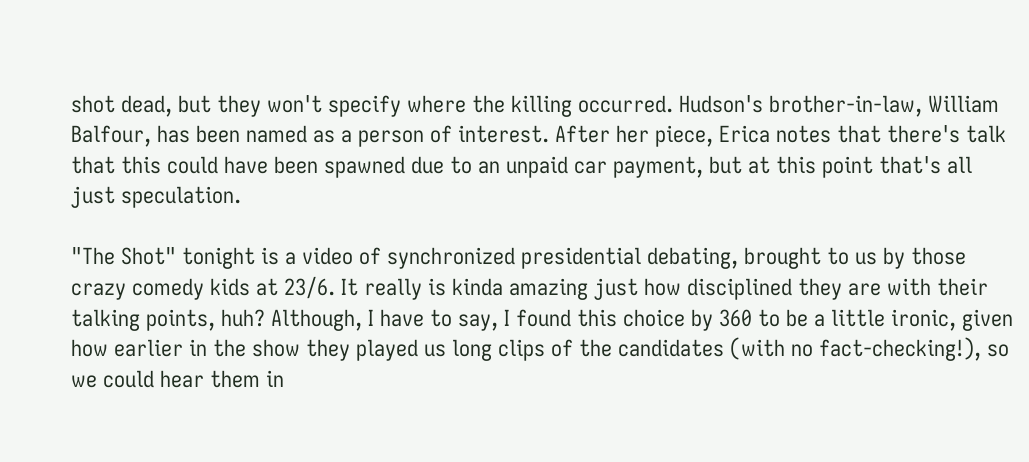shot dead, but they won't specify where the killing occurred. Hudson's brother-in-law, William Balfour, has been named as a person of interest. After her piece, Erica notes that there's talk that this could have been spawned due to an unpaid car payment, but at this point that's all just speculation.

"The Shot" tonight is a video of synchronized presidential debating, brought to us by those crazy comedy kids at 23/6. It really is kinda amazing just how disciplined they are with their talking points, huh? Although, I have to say, I found this choice by 360 to be a little ironic, given how earlier in the show they played us long clips of the candidates (with no fact-checking!), so we could hear them in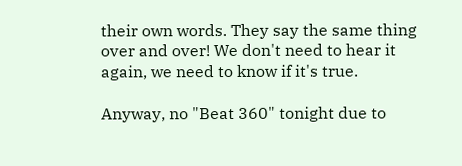their own words. They say the same thing over and over! We don't need to hear it again, we need to know if it's true.

Anyway, no "Beat 360" tonight due to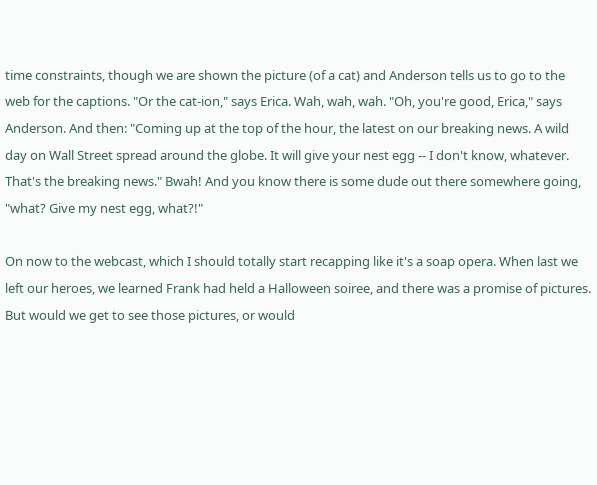time constraints, though we are shown the picture (of a cat) and Anderson tells us to go to the web for the captions. "Or the cat-ion," says Erica. Wah, wah, wah. "Oh, you're good, Erica," says Anderson. And then: "Coming up at the top of the hour, the latest on our breaking news. A wild day on Wall Street spread around the globe. It will give your nest egg -- I don't know, whatever. That's the breaking news." Bwah! And you know there is some dude out there somewhere going, "what? Give my nest egg, what?!"

On now to the webcast, which I should totally start recapping like it's a soap opera. When last we left our heroes, we learned Frank had held a Halloween soiree, and there was a promise of pictures. But would we get to see those pictures, or would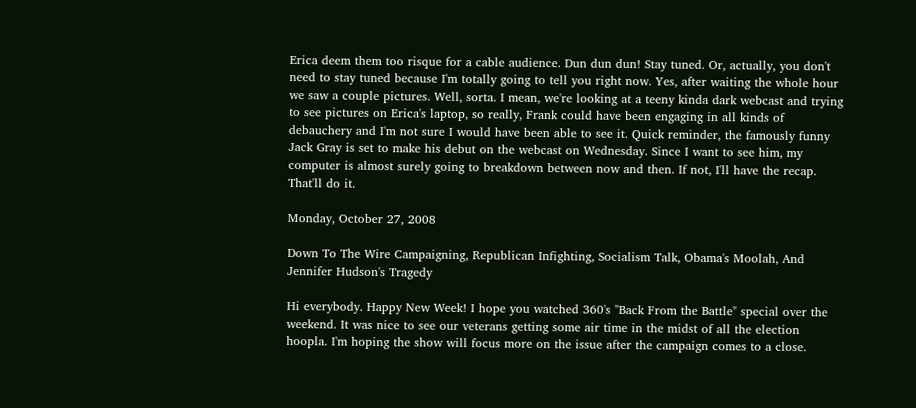Erica deem them too risque for a cable audience. Dun dun dun! Stay tuned. Or, actually, you don't need to stay tuned because I'm totally going to tell you right now. Yes, after waiting the whole hour we saw a couple pictures. Well, sorta. I mean, we're looking at a teeny kinda dark webcast and trying to see pictures on Erica's laptop, so really, Frank could have been engaging in all kinds of debauchery and I'm not sure I would have been able to see it. Quick reminder, the famously funny Jack Gray is set to make his debut on the webcast on Wednesday. Since I want to see him, my computer is almost surely going to breakdown between now and then. If not, I'll have the recap. That'll do it.

Monday, October 27, 2008

Down To The Wire Campaigning, Republican Infighting, Socialism Talk, Obama's Moolah, And Jennifer Hudson's Tragedy

Hi everybody. Happy New Week! I hope you watched 360's "Back From the Battle" special over the weekend. It was nice to see our veterans getting some air time in the midst of all the election hoopla. I'm hoping the show will focus more on the issue after the campaign comes to a close.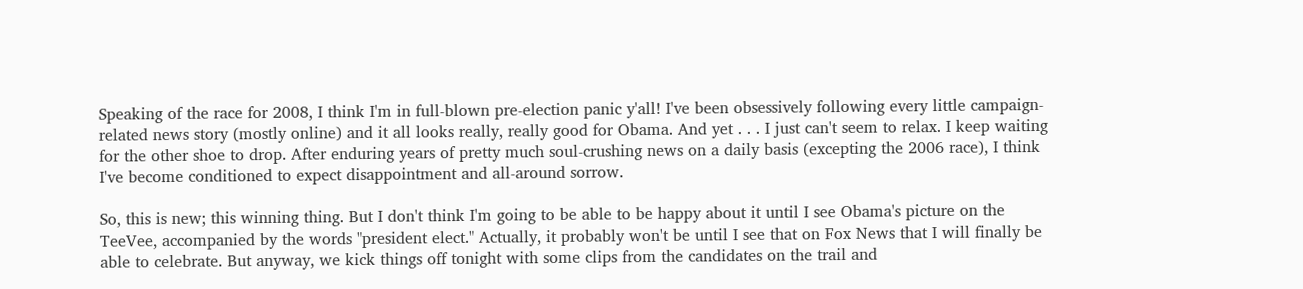Speaking of the race for 2008, I think I'm in full-blown pre-election panic y'all! I've been obsessively following every little campaign-related news story (mostly online) and it all looks really, really good for Obama. And yet . . . I just can't seem to relax. I keep waiting for the other shoe to drop. After enduring years of pretty much soul-crushing news on a daily basis (excepting the 2006 race), I think I've become conditioned to expect disappointment and all-around sorrow.

So, this is new; this winning thing. But I don't think I'm going to be able to be happy about it until I see Obama's picture on the TeeVee, accompanied by the words "president elect." Actually, it probably won't be until I see that on Fox News that I will finally be able to celebrate. But anyway, we kick things off tonight with some clips from the candidates on the trail and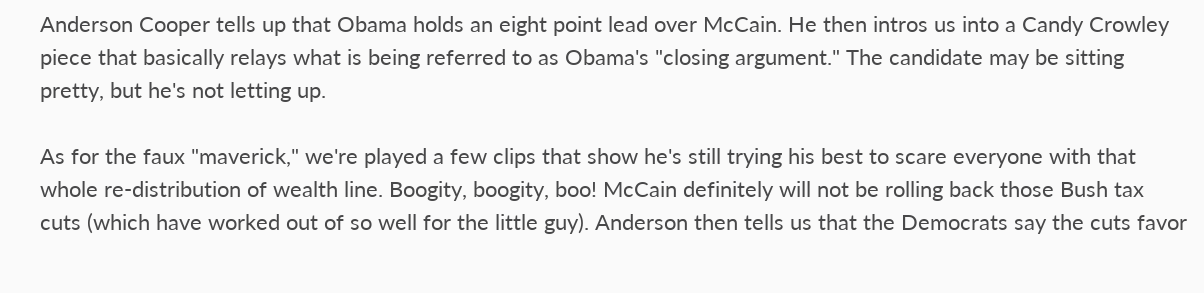Anderson Cooper tells up that Obama holds an eight point lead over McCain. He then intros us into a Candy Crowley piece that basically relays what is being referred to as Obama's "closing argument." The candidate may be sitting pretty, but he's not letting up.

As for the faux "maverick," we're played a few clips that show he's still trying his best to scare everyone with that whole re-distribution of wealth line. Boogity, boogity, boo! McCain definitely will not be rolling back those Bush tax cuts (which have worked out of so well for the little guy). Anderson then tells us that the Democrats say the cuts favor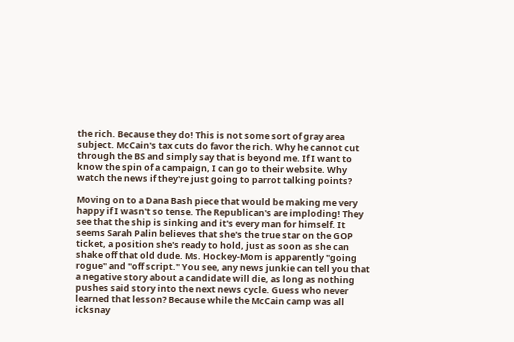the rich. Because they do! This is not some sort of gray area subject. McCain's tax cuts do favor the rich. Why he cannot cut through the BS and simply say that is beyond me. If I want to know the spin of a campaign, I can go to their website. Why watch the news if they're just going to parrot talking points?

Moving on to a Dana Bash piece that would be making me very happy if I wasn't so tense. The Republican's are imploding! They see that the ship is sinking and it's every man for himself. It seems Sarah Palin believes that she's the true star on the GOP ticket, a position she's ready to hold, just as soon as she can shake off that old dude. Ms. Hockey-Mom is apparently "going rogue" and "off script." You see, any news junkie can tell you that a negative story about a candidate will die, as long as nothing pushes said story into the next news cycle. Guess who never learned that lesson? Because while the McCain camp was all icksnay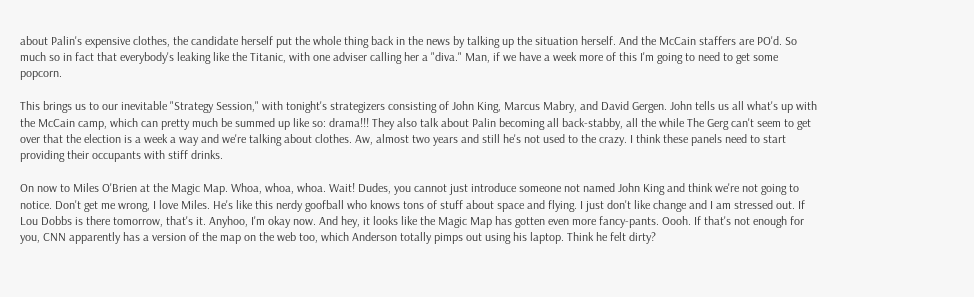about Palin's expensive clothes, the candidate herself put the whole thing back in the news by talking up the situation herself. And the McCain staffers are PO'd. So much so in fact that everybody's leaking like the Titanic, with one adviser calling her a "diva." Man, if we have a week more of this I'm going to need to get some popcorn.

This brings us to our inevitable "Strategy Session," with tonight's strategizers consisting of John King, Marcus Mabry, and David Gergen. John tells us all what's up with the McCain camp, which can pretty much be summed up like so: drama!!! They also talk about Palin becoming all back-stabby, all the while The Gerg can't seem to get over that the election is a week a way and we're talking about clothes. Aw, almost two years and still he's not used to the crazy. I think these panels need to start providing their occupants with stiff drinks.

On now to Miles O'Brien at the Magic Map. Whoa, whoa, whoa. Wait! Dudes, you cannot just introduce someone not named John King and think we're not going to notice. Don't get me wrong, I love Miles. He's like this nerdy goofball who knows tons of stuff about space and flying. I just don't like change and I am stressed out. If Lou Dobbs is there tomorrow, that's it. Anyhoo, I'm okay now. And hey, it looks like the Magic Map has gotten even more fancy-pants. Oooh. If that's not enough for you, CNN apparently has a version of the map on the web too, which Anderson totally pimps out using his laptop. Think he felt dirty?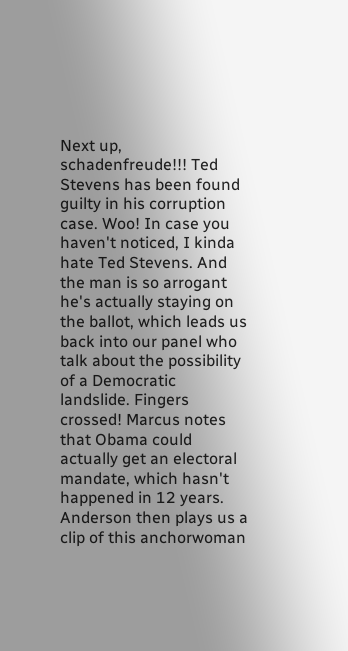Next up, schadenfreude!!! Ted Stevens has been found guilty in his corruption case. Woo! In case you haven't noticed, I kinda hate Ted Stevens. And the man is so arrogant he's actually staying on the ballot, which leads us back into our panel who talk about the possibility of a Democratic landslide. Fingers crossed! Marcus notes that Obama could actually get an electoral mandate, which hasn't happened in 12 years. Anderson then plays us a clip of this anchorwoman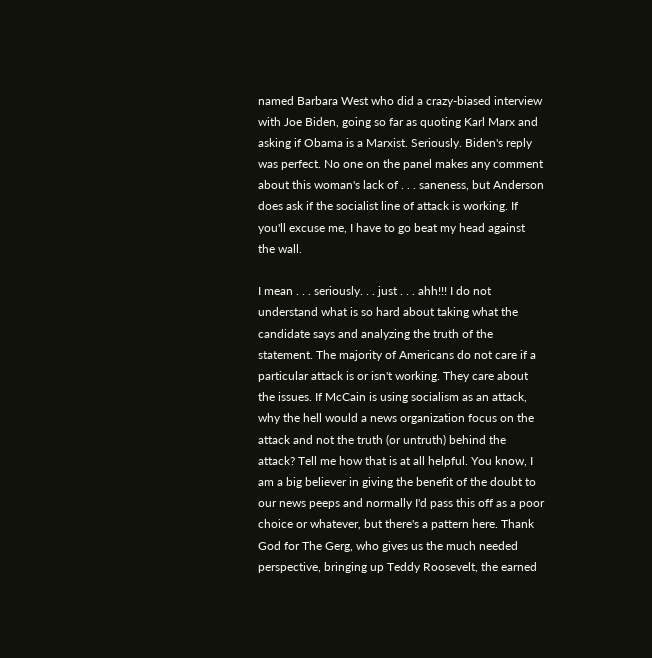named Barbara West who did a crazy-biased interview with Joe Biden, going so far as quoting Karl Marx and asking if Obama is a Marxist. Seriously. Biden's reply was perfect. No one on the panel makes any comment about this woman's lack of . . . saneness, but Anderson does ask if the socialist line of attack is working. If you'll excuse me, I have to go beat my head against the wall.

I mean . . . seriously. . . just . . . ahh!!! I do not understand what is so hard about taking what the candidate says and analyzing the truth of the statement. The majority of Americans do not care if a particular attack is or isn't working. They care about the issues. If McCain is using socialism as an attack, why the hell would a news organization focus on the attack and not the truth (or untruth) behind the attack? Tell me how that is at all helpful. You know, I am a big believer in giving the benefit of the doubt to our news peeps and normally I'd pass this off as a poor choice or whatever, but there's a pattern here. Thank God for The Gerg, who gives us the much needed perspective, bringing up Teddy Roosevelt, the earned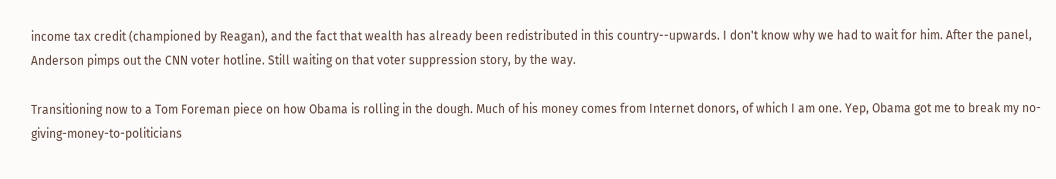income tax credit (championed by Reagan), and the fact that wealth has already been redistributed in this country--upwards. I don't know why we had to wait for him. After the panel, Anderson pimps out the CNN voter hotline. Still waiting on that voter suppression story, by the way.

Transitioning now to a Tom Foreman piece on how Obama is rolling in the dough. Much of his money comes from Internet donors, of which I am one. Yep, Obama got me to break my no-giving-money-to-politicians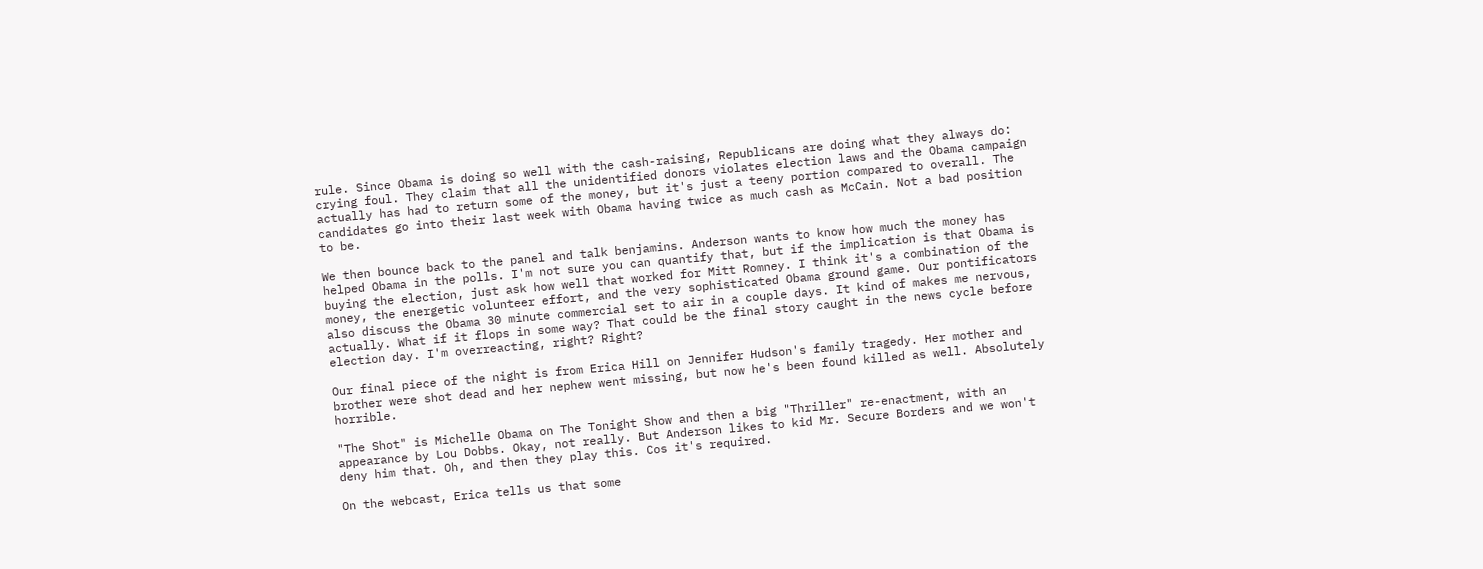rule. Since Obama is doing so well with the cash-raising, Republicans are doing what they always do: crying foul. They claim that all the unidentified donors violates election laws and the Obama campaign actually has had to return some of the money, but it's just a teeny portion compared to overall. The candidates go into their last week with Obama having twice as much cash as McCain. Not a bad position to be.

We then bounce back to the panel and talk benjamins. Anderson wants to know how much the money has helped Obama in the polls. I'm not sure you can quantify that, but if the implication is that Obama is buying the election, just ask how well that worked for Mitt Romney. I think it's a combination of the money, the energetic volunteer effort, and the very sophisticated Obama ground game. Our pontificators also discuss the Obama 30 minute commercial set to air in a couple days. It kind of makes me nervous, actually. What if it flops in some way? That could be the final story caught in the news cycle before election day. I'm overreacting, right? Right?

Our final piece of the night is from Erica Hill on Jennifer Hudson's family tragedy. Her mother and brother were shot dead and her nephew went missing, but now he's been found killed as well. Absolutely horrible.

"The Shot" is Michelle Obama on The Tonight Show and then a big "Thriller" re-enactment, with an appearance by Lou Dobbs. Okay, not really. But Anderson likes to kid Mr. Secure Borders and we won't deny him that. Oh, and then they play this. Cos it's required.

On the webcast, Erica tells us that some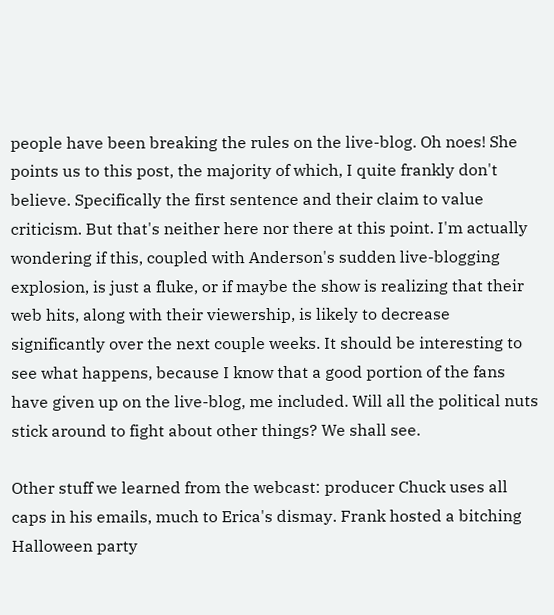people have been breaking the rules on the live-blog. Oh noes! She points us to this post, the majority of which, I quite frankly don't believe. Specifically the first sentence and their claim to value criticism. But that's neither here nor there at this point. I'm actually wondering if this, coupled with Anderson's sudden live-blogging explosion, is just a fluke, or if maybe the show is realizing that their web hits, along with their viewership, is likely to decrease significantly over the next couple weeks. It should be interesting to see what happens, because I know that a good portion of the fans have given up on the live-blog, me included. Will all the political nuts stick around to fight about other things? We shall see.

Other stuff we learned from the webcast: producer Chuck uses all caps in his emails, much to Erica's dismay. Frank hosted a bitching Halloween party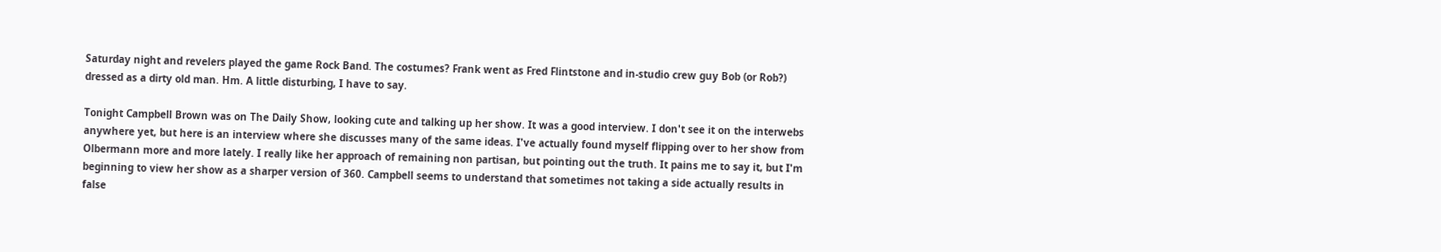Saturday night and revelers played the game Rock Band. The costumes? Frank went as Fred Flintstone and in-studio crew guy Bob (or Rob?) dressed as a dirty old man. Hm. A little disturbing, I have to say.

Tonight Campbell Brown was on The Daily Show, looking cute and talking up her show. It was a good interview. I don't see it on the interwebs anywhere yet, but here is an interview where she discusses many of the same ideas. I've actually found myself flipping over to her show from Olbermann more and more lately. I really like her approach of remaining non partisan, but pointing out the truth. It pains me to say it, but I'm beginning to view her show as a sharper version of 360. Campbell seems to understand that sometimes not taking a side actually results in false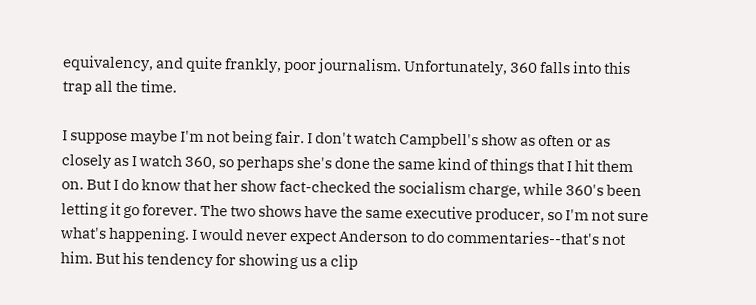equivalency, and quite frankly, poor journalism. Unfortunately, 360 falls into this trap all the time.

I suppose maybe I'm not being fair. I don't watch Campbell's show as often or as closely as I watch 360, so perhaps she's done the same kind of things that I hit them on. But I do know that her show fact-checked the socialism charge, while 360's been letting it go forever. The two shows have the same executive producer, so I'm not sure what's happening. I would never expect Anderson to do commentaries--that's not him. But his tendency for showing us a clip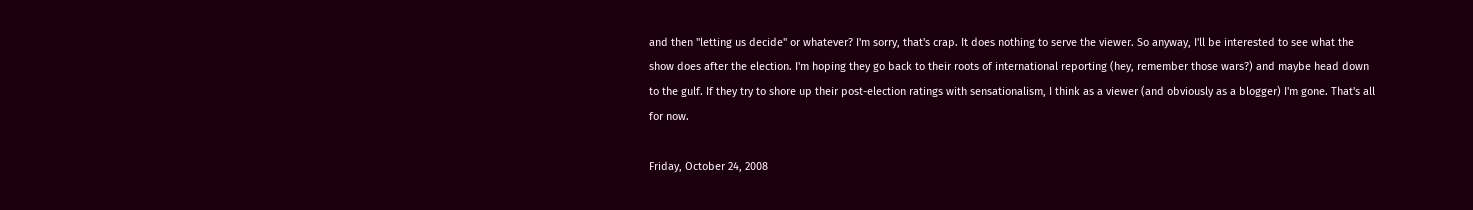and then "letting us decide" or whatever? I'm sorry, that's crap. It does nothing to serve the viewer. So anyway, I'll be interested to see what the show does after the election. I'm hoping they go back to their roots of international reporting (hey, remember those wars?) and maybe head down to the gulf. If they try to shore up their post-election ratings with sensationalism, I think as a viewer (and obviously as a blogger) I'm gone. That's all for now.

Friday, October 24, 2008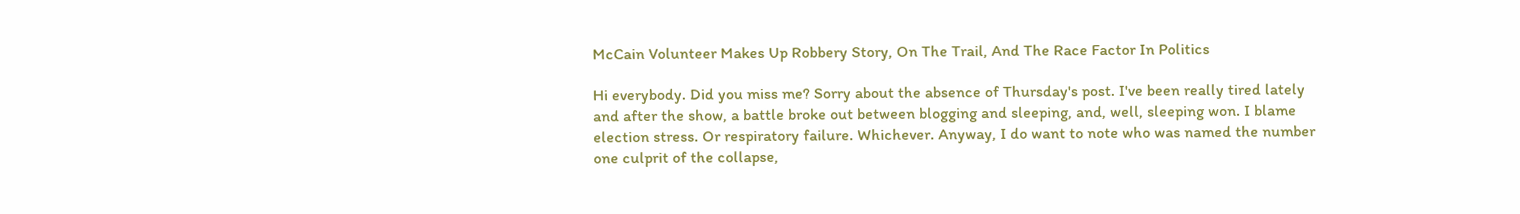McCain Volunteer Makes Up Robbery Story, On The Trail, And The Race Factor In Politics

Hi everybody. Did you miss me? Sorry about the absence of Thursday's post. I've been really tired lately and after the show, a battle broke out between blogging and sleeping, and, well, sleeping won. I blame election stress. Or respiratory failure. Whichever. Anyway, I do want to note who was named the number one culprit of the collapse,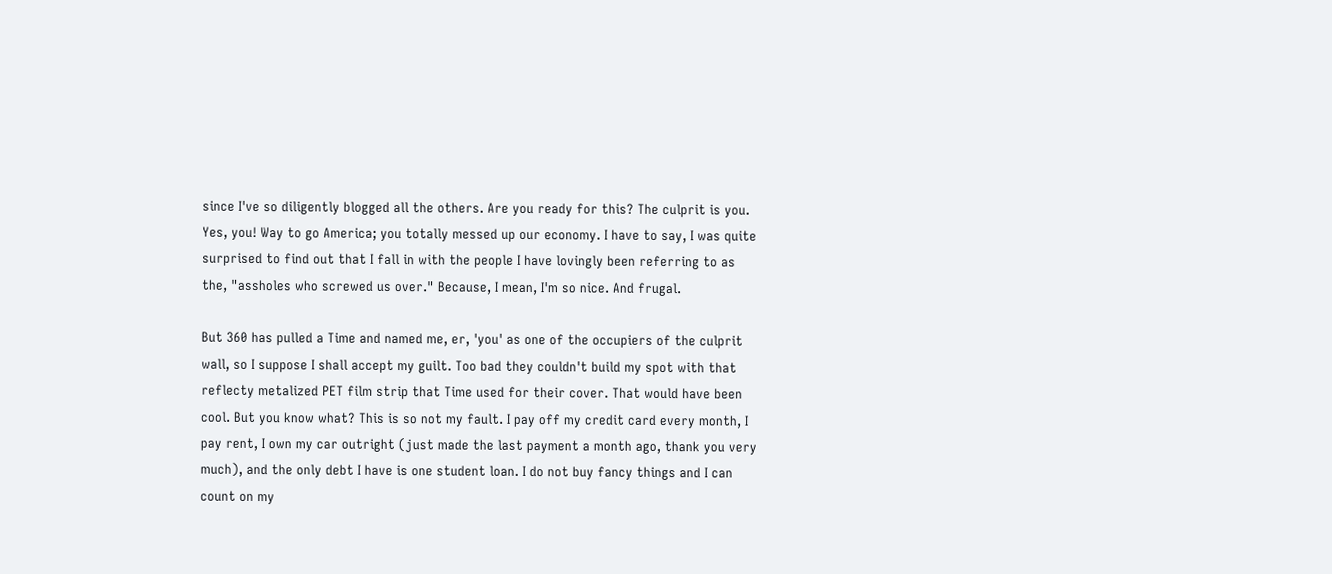since I've so diligently blogged all the others. Are you ready for this? The culprit is you. Yes, you! Way to go America; you totally messed up our economy. I have to say, I was quite surprised to find out that I fall in with the people I have lovingly been referring to as the, "assholes who screwed us over." Because, I mean, I'm so nice. And frugal.

But 360 has pulled a Time and named me, er, 'you' as one of the occupiers of the culprit wall, so I suppose I shall accept my guilt. Too bad they couldn't build my spot with that reflecty metalized PET film strip that Time used for their cover. That would have been cool. But you know what? This is so not my fault. I pay off my credit card every month, I pay rent, I own my car outright (just made the last payment a month ago, thank you very much), and the only debt I have is one student loan. I do not buy fancy things and I can count on my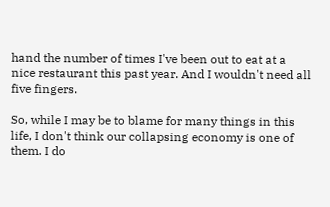hand the number of times I've been out to eat at a nice restaurant this past year. And I wouldn't need all five fingers.

So, while I may be to blame for many things in this life, I don't think our collapsing economy is one of them. I do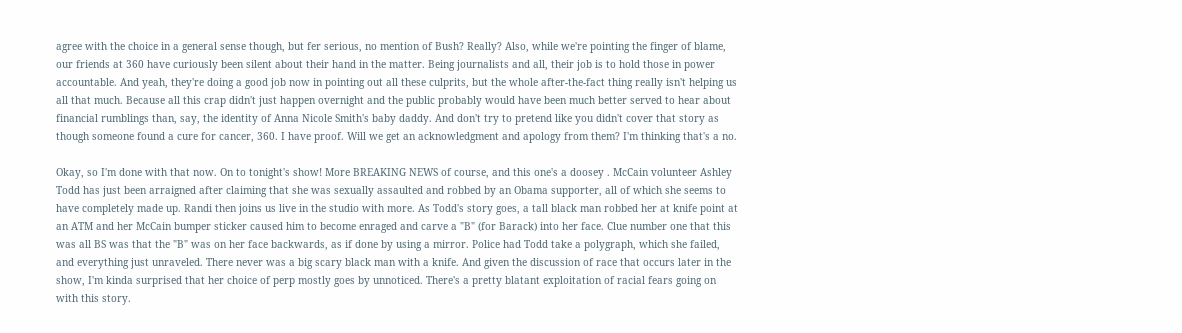agree with the choice in a general sense though, but fer serious, no mention of Bush? Really? Also, while we're pointing the finger of blame, our friends at 360 have curiously been silent about their hand in the matter. Being journalists and all, their job is to hold those in power accountable. And yeah, they're doing a good job now in pointing out all these culprits, but the whole after-the-fact thing really isn't helping us all that much. Because all this crap didn't just happen overnight and the public probably would have been much better served to hear about financial rumblings than, say, the identity of Anna Nicole Smith's baby daddy. And don't try to pretend like you didn't cover that story as though someone found a cure for cancer, 360. I have proof. Will we get an acknowledgment and apology from them? I'm thinking that's a no.

Okay, so I'm done with that now. On to tonight's show! More BREAKING NEWS of course, and this one's a doosey . McCain volunteer Ashley Todd has just been arraigned after claiming that she was sexually assaulted and robbed by an Obama supporter, all of which she seems to have completely made up. Randi then joins us live in the studio with more. As Todd's story goes, a tall black man robbed her at knife point at an ATM and her McCain bumper sticker caused him to become enraged and carve a "B" (for Barack) into her face. Clue number one that this was all BS was that the "B" was on her face backwards, as if done by using a mirror. Police had Todd take a polygraph, which she failed, and everything just unraveled. There never was a big scary black man with a knife. And given the discussion of race that occurs later in the show, I'm kinda surprised that her choice of perp mostly goes by unnoticed. There's a pretty blatant exploitation of racial fears going on with this story.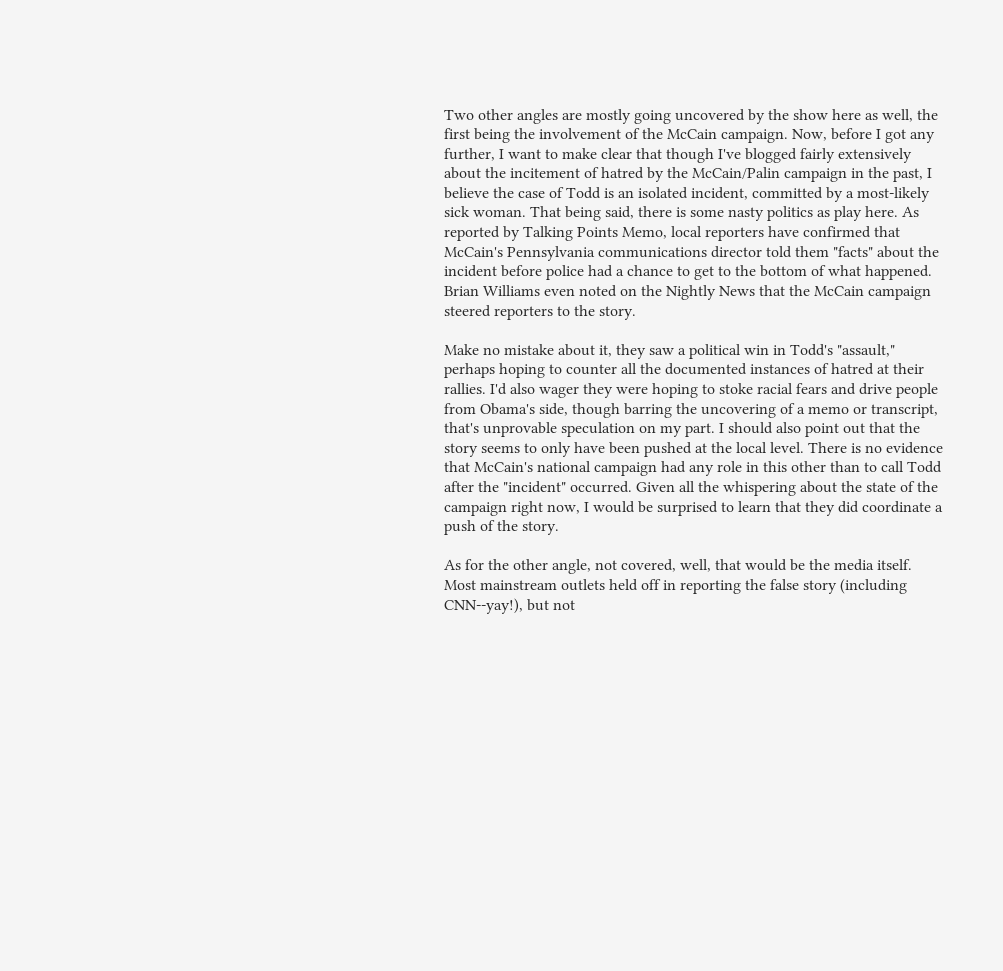Two other angles are mostly going uncovered by the show here as well, the first being the involvement of the McCain campaign. Now, before I got any further, I want to make clear that though I've blogged fairly extensively about the incitement of hatred by the McCain/Palin campaign in the past, I believe the case of Todd is an isolated incident, committed by a most-likely sick woman. That being said, there is some nasty politics as play here. As reported by Talking Points Memo, local reporters have confirmed that McCain's Pennsylvania communications director told them "facts" about the incident before police had a chance to get to the bottom of what happened. Brian Williams even noted on the Nightly News that the McCain campaign steered reporters to the story.

Make no mistake about it, they saw a political win in Todd's "assault," perhaps hoping to counter all the documented instances of hatred at their rallies. I'd also wager they were hoping to stoke racial fears and drive people from Obama's side, though barring the uncovering of a memo or transcript, that's unprovable speculation on my part. I should also point out that the story seems to only have been pushed at the local level. There is no evidence that McCain's national campaign had any role in this other than to call Todd after the "incident" occurred. Given all the whispering about the state of the campaign right now, I would be surprised to learn that they did coordinate a push of the story.

As for the other angle, not covered, well, that would be the media itself. Most mainstream outlets held off in reporting the false story (including CNN--yay!), but not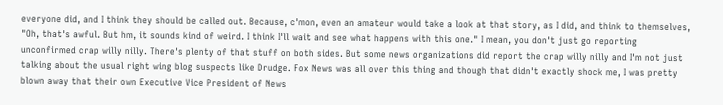everyone did, and I think they should be called out. Because, c'mon, even an amateur would take a look at that story, as I did, and think to themselves, "Oh, that's awful. But hm, it sounds kind of weird. I think I'll wait and see what happens with this one." I mean, you don't just go reporting unconfirmed crap willy nilly. There's plenty of that stuff on both sides. But some news organizations did report the crap willy nilly and I'm not just talking about the usual right wing blog suspects like Drudge. Fox News was all over this thing and though that didn't exactly shock me, I was pretty blown away that their own Executive Vice President of News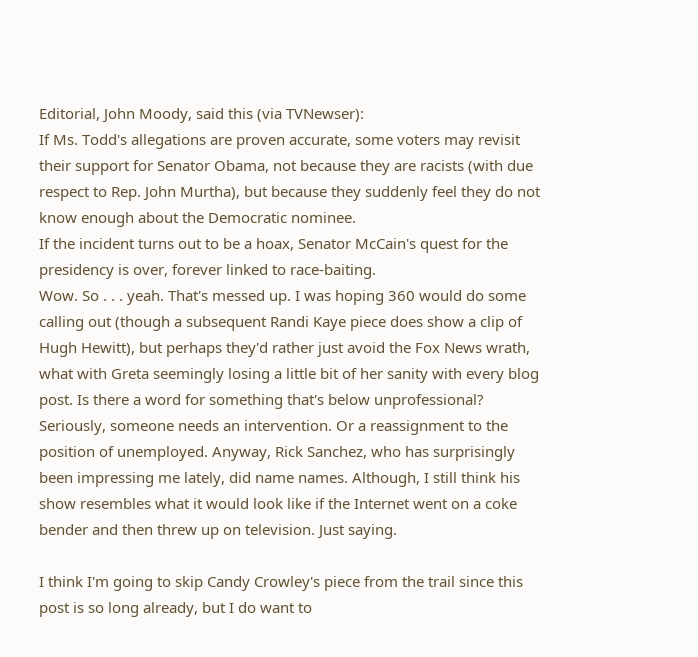Editorial, John Moody, said this (via TVNewser):
If Ms. Todd's allegations are proven accurate, some voters may revisit their support for Senator Obama, not because they are racists (with due respect to Rep. John Murtha), but because they suddenly feel they do not know enough about the Democratic nominee.
If the incident turns out to be a hoax, Senator McCain's quest for the presidency is over, forever linked to race-baiting.
Wow. So . . . yeah. That's messed up. I was hoping 360 would do some calling out (though a subsequent Randi Kaye piece does show a clip of Hugh Hewitt), but perhaps they'd rather just avoid the Fox News wrath, what with Greta seemingly losing a little bit of her sanity with every blog post. Is there a word for something that's below unprofessional? Seriously, someone needs an intervention. Or a reassignment to the position of unemployed. Anyway, Rick Sanchez, who has surprisingly been impressing me lately, did name names. Although, I still think his show resembles what it would look like if the Internet went on a coke bender and then threw up on television. Just saying.

I think I'm going to skip Candy Crowley's piece from the trail since this post is so long already, but I do want to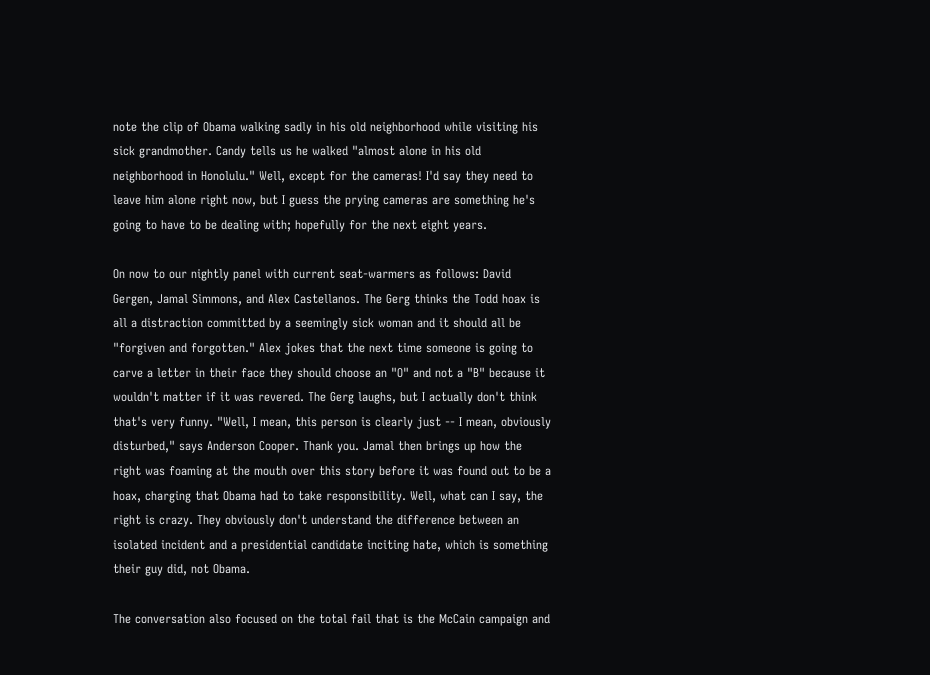note the clip of Obama walking sadly in his old neighborhood while visiting his sick grandmother. Candy tells us he walked "almost alone in his old neighborhood in Honolulu." Well, except for the cameras! I'd say they need to leave him alone right now, but I guess the prying cameras are something he's going to have to be dealing with; hopefully for the next eight years.

On now to our nightly panel with current seat-warmers as follows: David Gergen, Jamal Simmons, and Alex Castellanos. The Gerg thinks the Todd hoax is all a distraction committed by a seemingly sick woman and it should all be "forgiven and forgotten." Alex jokes that the next time someone is going to carve a letter in their face they should choose an "O" and not a "B" because it wouldn't matter if it was revered. The Gerg laughs, but I actually don't think that's very funny. "Well, I mean, this person is clearly just -- I mean, obviously disturbed," says Anderson Cooper. Thank you. Jamal then brings up how the right was foaming at the mouth over this story before it was found out to be a hoax, charging that Obama had to take responsibility. Well, what can I say, the right is crazy. They obviously don't understand the difference between an isolated incident and a presidential candidate inciting hate, which is something their guy did, not Obama.

The conversation also focused on the total fail that is the McCain campaign and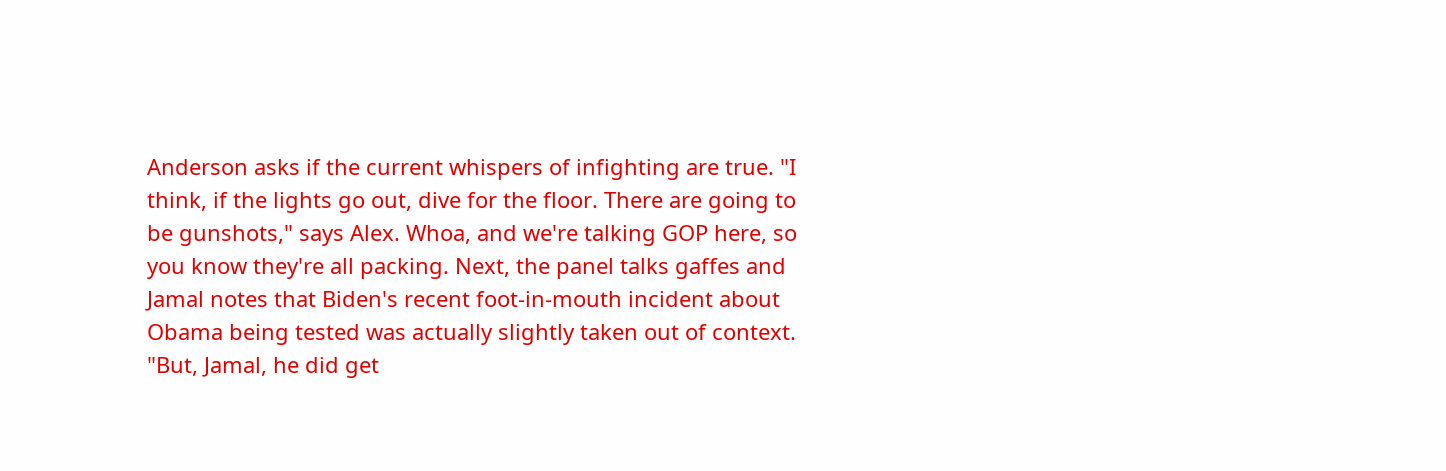Anderson asks if the current whispers of infighting are true. "I think, if the lights go out, dive for the floor. There are going to be gunshots," says Alex. Whoa, and we're talking GOP here, so you know they're all packing. Next, the panel talks gaffes and Jamal notes that Biden's recent foot-in-mouth incident about Obama being tested was actually slightly taken out of context. "But, Jamal, he did get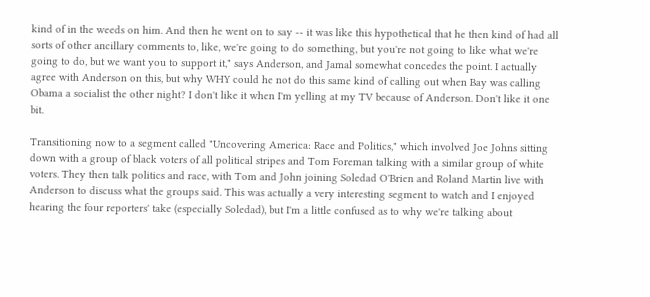kind of in the weeds on him. And then he went on to say -- it was like this hypothetical that he then kind of had all sorts of other ancillary comments to, like, we're going to do something, but you're not going to like what we're going to do, but we want you to support it," says Anderson, and Jamal somewhat concedes the point. I actually agree with Anderson on this, but why WHY could he not do this same kind of calling out when Bay was calling Obama a socialist the other night? I don't like it when I'm yelling at my TV because of Anderson. Don't like it one bit.

Transitioning now to a segment called "Uncovering America: Race and Politics," which involved Joe Johns sitting down with a group of black voters of all political stripes and Tom Foreman talking with a similar group of white voters. They then talk politics and race, with Tom and John joining Soledad O'Brien and Roland Martin live with Anderson to discuss what the groups said. This was actually a very interesting segment to watch and I enjoyed hearing the four reporters' take (especially Soledad), but I'm a little confused as to why we're talking about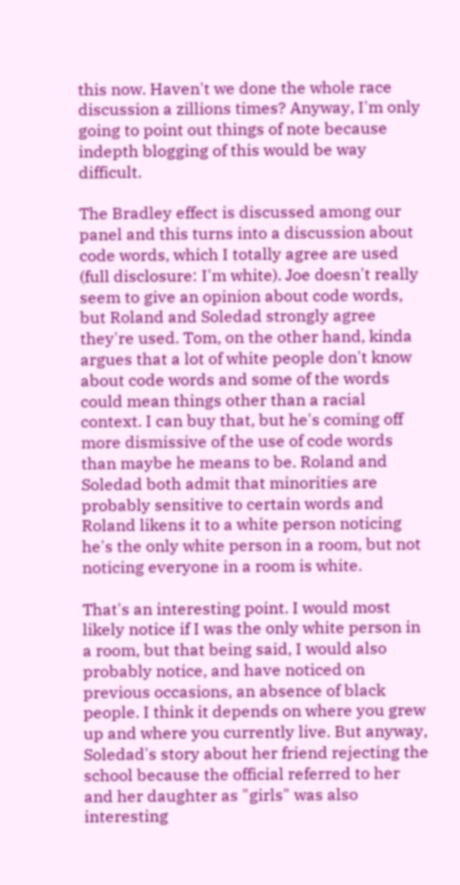this now. Haven't we done the whole race discussion a zillions times? Anyway, I'm only going to point out things of note because indepth blogging of this would be way difficult.

The Bradley effect is discussed among our panel and this turns into a discussion about code words, which I totally agree are used (full disclosure: I'm white). Joe doesn't really seem to give an opinion about code words, but Roland and Soledad strongly agree they're used. Tom, on the other hand, kinda argues that a lot of white people don't know about code words and some of the words could mean things other than a racial context. I can buy that, but he's coming off more dismissive of the use of code words than maybe he means to be. Roland and Soledad both admit that minorities are probably sensitive to certain words and Roland likens it to a white person noticing he's the only white person in a room, but not noticing everyone in a room is white.

That's an interesting point. I would most likely notice if I was the only white person in a room, but that being said, I would also probably notice, and have noticed on previous occasions, an absence of black people. I think it depends on where you grew up and where you currently live. But anyway, Soledad's story about her friend rejecting the school because the official referred to her and her daughter as "girls" was also interesting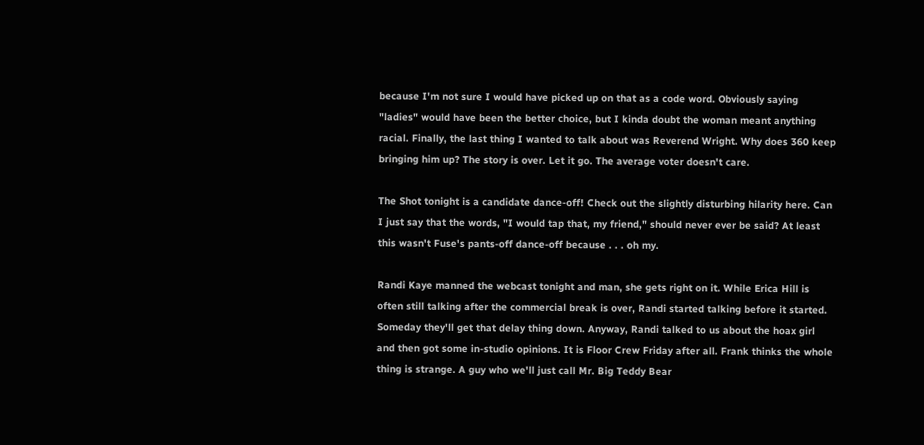because I'm not sure I would have picked up on that as a code word. Obviously saying "ladies" would have been the better choice, but I kinda doubt the woman meant anything racial. Finally, the last thing I wanted to talk about was Reverend Wright. Why does 360 keep bringing him up? The story is over. Let it go. The average voter doesn't care.

The Shot tonight is a candidate dance-off! Check out the slightly disturbing hilarity here. Can I just say that the words, "I would tap that, my friend," should never ever be said? At least this wasn't Fuse's pants-off dance-off because . . . oh my.

Randi Kaye manned the webcast tonight and man, she gets right on it. While Erica Hill is often still talking after the commercial break is over, Randi started talking before it started. Someday they'll get that delay thing down. Anyway, Randi talked to us about the hoax girl and then got some in-studio opinions. It is Floor Crew Friday after all. Frank thinks the whole thing is strange. A guy who we'll just call Mr. Big Teddy Bear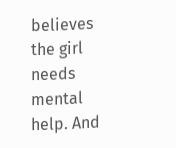believes the girl needs mental help. And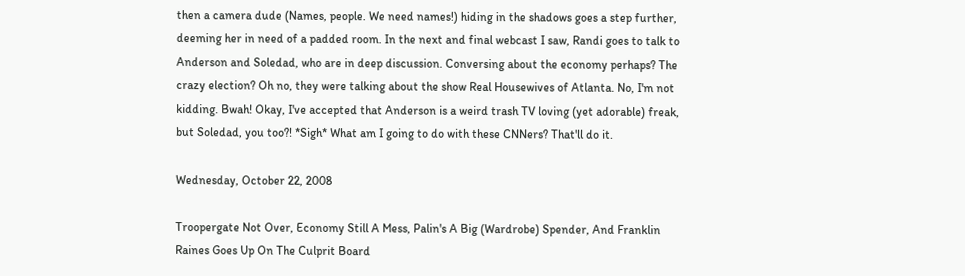then a camera dude (Names, people. We need names!) hiding in the shadows goes a step further, deeming her in need of a padded room. In the next and final webcast I saw, Randi goes to talk to Anderson and Soledad, who are in deep discussion. Conversing about the economy perhaps? The crazy election? Oh no, they were talking about the show Real Housewives of Atlanta. No, I'm not kidding. Bwah! Okay, I've accepted that Anderson is a weird trash TV loving (yet adorable) freak, but Soledad, you too?! *Sigh* What am I going to do with these CNNers? That'll do it.

Wednesday, October 22, 2008

Troopergate Not Over, Economy Still A Mess, Palin's A Big (Wardrobe) Spender, And Franklin Raines Goes Up On The Culprit Board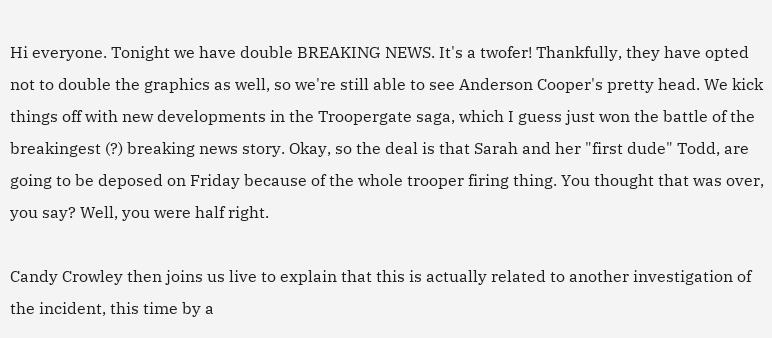Hi everyone. Tonight we have double BREAKING NEWS. It's a twofer! Thankfully, they have opted not to double the graphics as well, so we're still able to see Anderson Cooper's pretty head. We kick things off with new developments in the Troopergate saga, which I guess just won the battle of the breakingest (?) breaking news story. Okay, so the deal is that Sarah and her "first dude" Todd, are going to be deposed on Friday because of the whole trooper firing thing. You thought that was over, you say? Well, you were half right.

Candy Crowley then joins us live to explain that this is actually related to another investigation of the incident, this time by a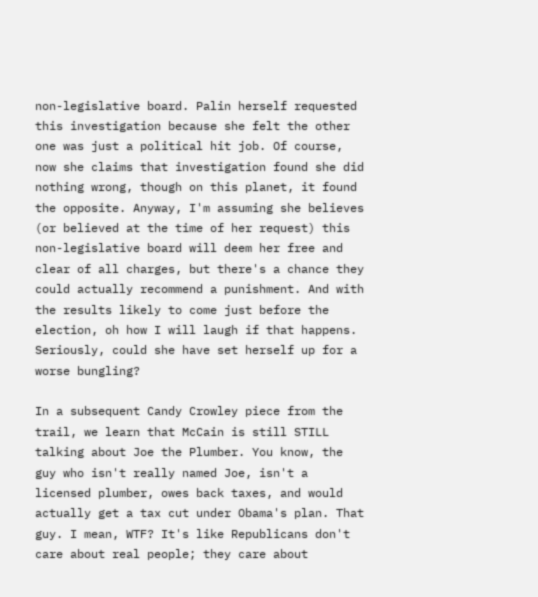non-legislative board. Palin herself requested this investigation because she felt the other one was just a political hit job. Of course, now she claims that investigation found she did nothing wrong, though on this planet, it found the opposite. Anyway, I'm assuming she believes (or believed at the time of her request) this non-legislative board will deem her free and clear of all charges, but there's a chance they could actually recommend a punishment. And with the results likely to come just before the election, oh how I will laugh if that happens. Seriously, could she have set herself up for a worse bungling?

In a subsequent Candy Crowley piece from the trail, we learn that McCain is still STILL talking about Joe the Plumber. You know, the guy who isn't really named Joe, isn't a licensed plumber, owes back taxes, and would actually get a tax cut under Obama's plan. That guy. I mean, WTF? It's like Republicans don't care about real people; they care about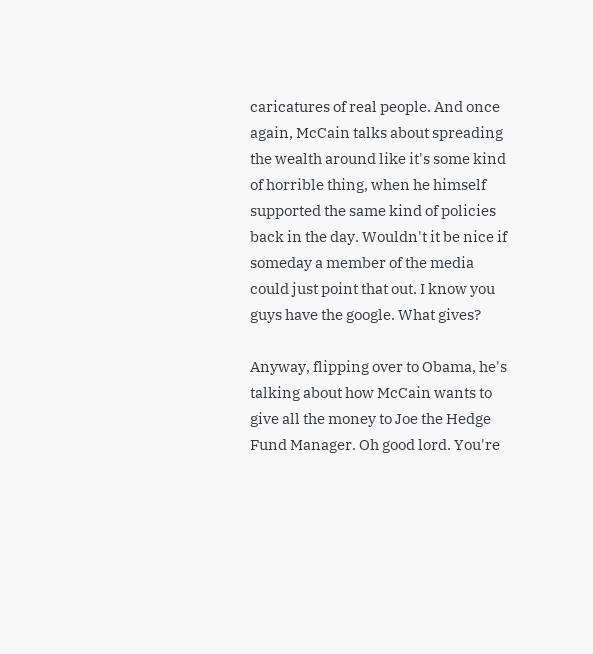caricatures of real people. And once again, McCain talks about spreading the wealth around like it's some kind of horrible thing, when he himself supported the same kind of policies back in the day. Wouldn't it be nice if someday a member of the media could just point that out. I know you guys have the google. What gives?

Anyway, flipping over to Obama, he's talking about how McCain wants to give all the money to Joe the Hedge Fund Manager. Oh good lord. You're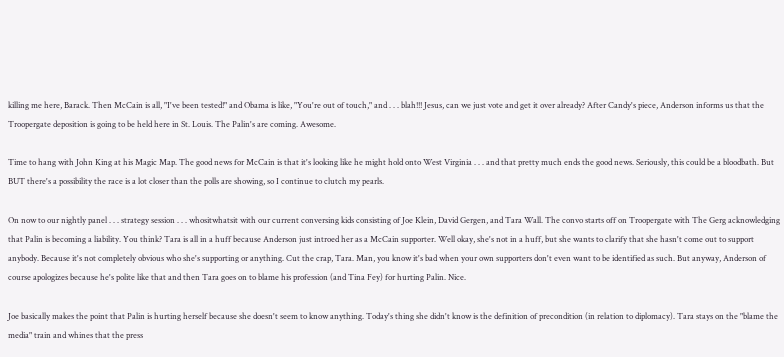killing me here, Barack. Then McCain is all, "I've been tested!" and Obama is like, "You're out of touch," and . . . blah!!! Jesus, can we just vote and get it over already? After Candy's piece, Anderson informs us that the Troopergate deposition is going to be held here in St. Louis. The Palin's are coming. Awesome.

Time to hang with John King at his Magic Map. The good news for McCain is that it's looking like he might hold onto West Virginia . . . and that pretty much ends the good news. Seriously, this could be a bloodbath. But BUT there's a possibility the race is a lot closer than the polls are showing, so I continue to clutch my pearls.

On now to our nightly panel . . . strategy session . . . whositwhatsit with our current conversing kids consisting of Joe Klein, David Gergen, and Tara Wall. The convo starts off on Troopergate with The Gerg acknowledging that Palin is becoming a liability. You think? Tara is all in a huff because Anderson just introed her as a McCain supporter. Well okay, she's not in a huff, but she wants to clarify that she hasn't come out to support anybody. Because it's not completely obvious who she's supporting or anything. Cut the crap, Tara. Man, you know it's bad when your own supporters don't even want to be identified as such. But anyway, Anderson of course apologizes because he's polite like that and then Tara goes on to blame his profession (and Tina Fey) for hurting Palin. Nice.

Joe basically makes the point that Palin is hurting herself because she doesn't seem to know anything. Today's thing she didn't know is the definition of precondition (in relation to diplomacy). Tara stays on the "blame the media" train and whines that the press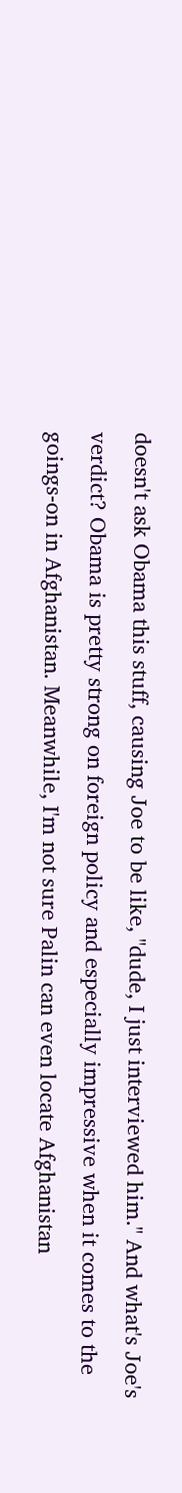doesn't ask Obama this stuff, causing Joe to be like, "dude, I just interviewed him." And what's Joe's verdict? Obama is pretty strong on foreign policy and especially impressive when it comes to the goings-on in Afghanistan. Meanwhile, I'm not sure Palin can even locate Afghanistan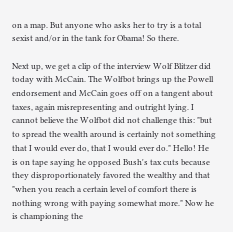on a map. But anyone who asks her to try is a total sexist and/or in the tank for Obama! So there.

Next up, we get a clip of the interview Wolf Blitzer did today with McCain. The Wolfbot brings up the Powell endorsement and McCain goes off on a tangent about taxes, again misrepresenting and outright lying. I cannot believe the Wolfbot did not challenge this: "but to spread the wealth around is certainly not something that I would ever do, that I would ever do." Hello! He is on tape saying he opposed Bush's tax cuts because they disproportionately favored the wealthy and that "when you reach a certain level of comfort there is nothing wrong with paying somewhat more." Now he is championing the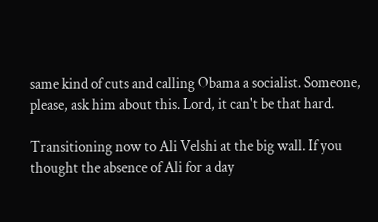same kind of cuts and calling Obama a socialist. Someone, please, ask him about this. Lord, it can't be that hard.

Transitioning now to Ali Velshi at the big wall. If you thought the absence of Ali for a day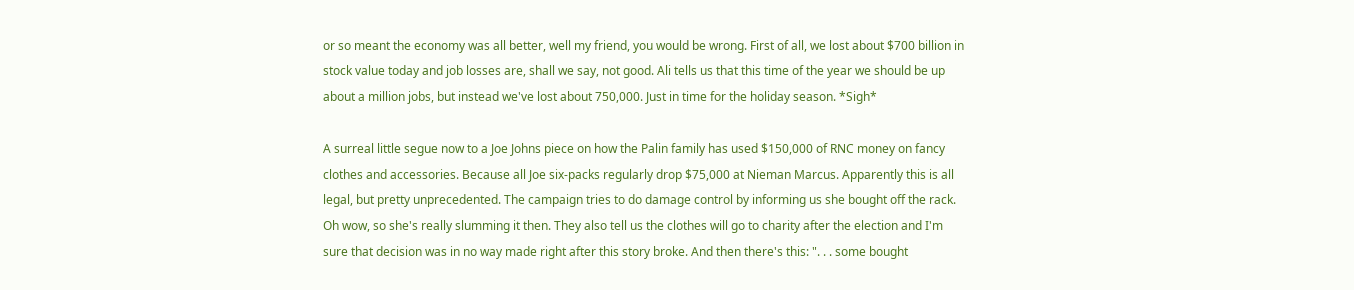or so meant the economy was all better, well my friend, you would be wrong. First of all, we lost about $700 billion in stock value today and job losses are, shall we say, not good. Ali tells us that this time of the year we should be up about a million jobs, but instead we've lost about 750,000. Just in time for the holiday season. *Sigh*

A surreal little segue now to a Joe Johns piece on how the Palin family has used $150,000 of RNC money on fancy clothes and accessories. Because all Joe six-packs regularly drop $75,000 at Nieman Marcus. Apparently this is all legal, but pretty unprecedented. The campaign tries to do damage control by informing us she bought off the rack. Oh wow, so she's really slumming it then. They also tell us the clothes will go to charity after the election and I'm sure that decision was in no way made right after this story broke. And then there's this: ". . . some bought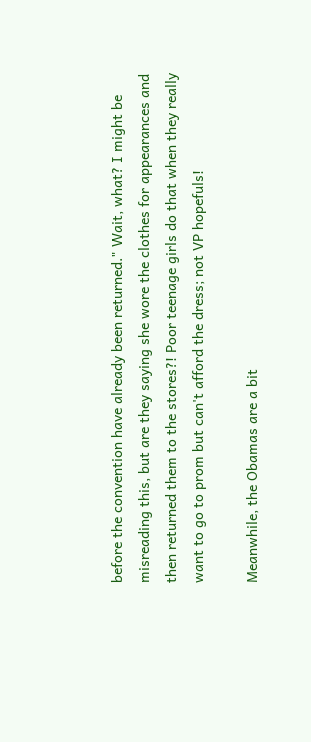before the convention have already been returned." Wait, what? I might be misreading this, but are they saying she wore the clothes for appearances and then returned them to the stores?! Poor teenage girls do that when they really want to go to prom but can't afford the dress; not VP hopefuls!

Meanwhile, the Obamas are a bit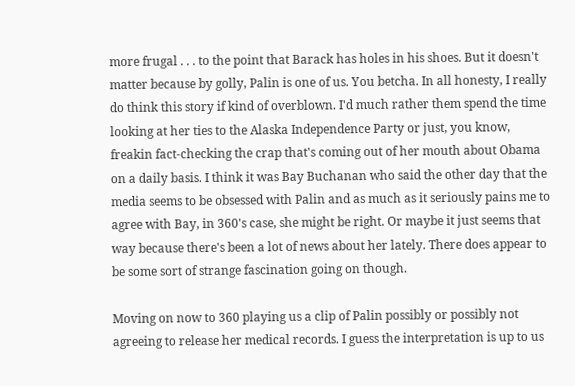more frugal . . . to the point that Barack has holes in his shoes. But it doesn't matter because by golly, Palin is one of us. You betcha. In all honesty, I really do think this story if kind of overblown. I'd much rather them spend the time looking at her ties to the Alaska Independence Party or just, you know, freakin fact-checking the crap that's coming out of her mouth about Obama on a daily basis. I think it was Bay Buchanan who said the other day that the media seems to be obsessed with Palin and as much as it seriously pains me to agree with Bay, in 360's case, she might be right. Or maybe it just seems that way because there's been a lot of news about her lately. There does appear to be some sort of strange fascination going on though.

Moving on now to 360 playing us a clip of Palin possibly or possibly not agreeing to release her medical records. I guess the interpretation is up to us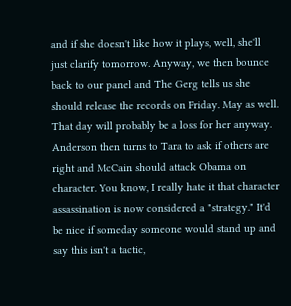and if she doesn't like how it plays, well, she'll just clarify tomorrow. Anyway, we then bounce back to our panel and The Gerg tells us she should release the records on Friday. May as well. That day will probably be a loss for her anyway. Anderson then turns to Tara to ask if others are right and McCain should attack Obama on character. You know, I really hate it that character assassination is now considered a "strategy." It'd be nice if someday someone would stand up and say this isn't a tactic,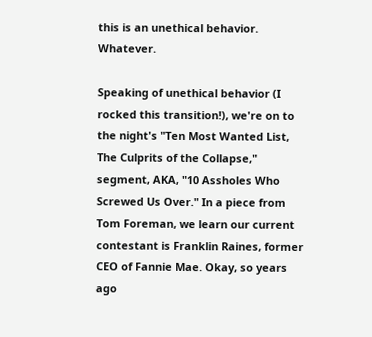this is an unethical behavior. Whatever.

Speaking of unethical behavior (I rocked this transition!), we're on to the night's "Ten Most Wanted List, The Culprits of the Collapse," segment, AKA, "10 Assholes Who Screwed Us Over." In a piece from Tom Foreman, we learn our current contestant is Franklin Raines, former CEO of Fannie Mae. Okay, so years ago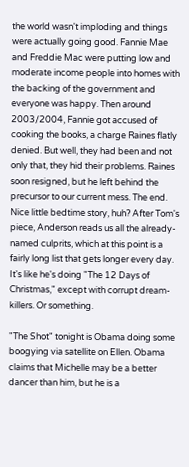the world wasn't imploding and things were actually going good. Fannie Mae and Freddie Mac were putting low and moderate income people into homes with the backing of the government and everyone was happy. Then around 2003/2004, Fannie got accused of cooking the books, a charge Raines flatly denied. But well, they had been and not only that, they hid their problems. Raines soon resigned, but he left behind the precursor to our current mess. The end. Nice little bedtime story, huh? After Tom's piece, Anderson reads us all the already-named culprits, which at this point is a fairly long list that gets longer every day. It's like he's doing "The 12 Days of Christmas," except with corrupt dream-killers. Or something.

"The Shot" tonight is Obama doing some boogying via satellite on Ellen. Obama claims that Michelle may be a better dancer than him, but he is a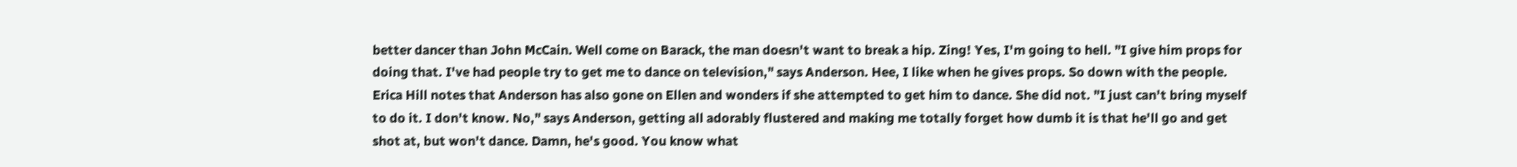better dancer than John McCain. Well come on Barack, the man doesn't want to break a hip. Zing! Yes, I'm going to hell. "I give him props for doing that. I've had people try to get me to dance on television," says Anderson. Hee, I like when he gives props. So down with the people. Erica Hill notes that Anderson has also gone on Ellen and wonders if she attempted to get him to dance. She did not. "I just can't bring myself to do it. I don't know. No," says Anderson, getting all adorably flustered and making me totally forget how dumb it is that he'll go and get shot at, but won't dance. Damn, he's good. You know what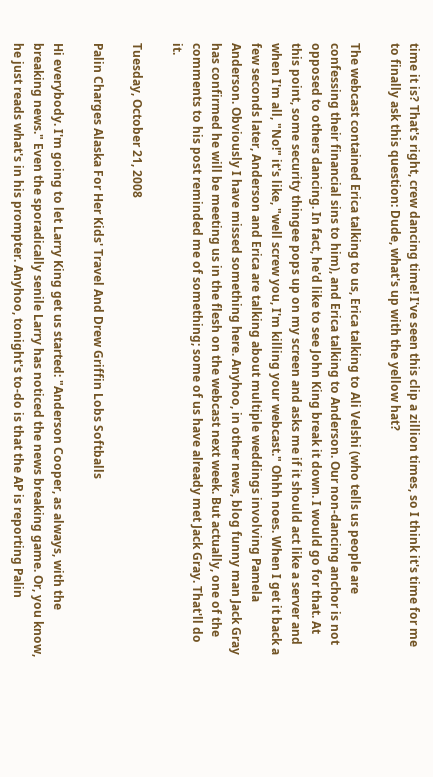time it is? That's right, crew dancing time! I've seen this clip a zillion times, so I think it's time for me to finally ask this question: Dude, what's up with the yellow hat?

The webcast contained Erica talking to us, Erica talking to Ali Velshi (who tells us people are confessing their financial sins to him), and Erica talking to Anderson. Our non-dancing anchor is not opposed to others dancing. In fact, he'd like to see John King break it down. I would go for that. At this point, some security thingee pops up on my screen and asks me if it should act like a server and when I'm all, "No!" it's like, "well screw you, I'm killing your webcast." Ohhh noes. When I get it back a few seconds later, Anderson and Erica are talking about multiple weddings involving Pamela Anderson. Obviously I have missed something here. Anyhoo, in other news, blog funny man Jack Gray has confirmed he will be meeting us in the flesh on the webcast next week. But actually, one of the comments to his post reminded me of something; some of us have already met Jack Gray. That'll do it.

Tuesday, October 21, 2008

Palin Charges Alaska For Her Kids' Travel And Drew Griffin Lobs Softballs

Hi everybody. I'm going to let Larry King get us started: "Anderson Cooper, as always, with the breaking news." Even the sporadically senile Larry has noticed the news breaking game. Or, you know, he just reads what's in his prompter. Anyhoo, tonight's to-do is that the AP is reporting Palin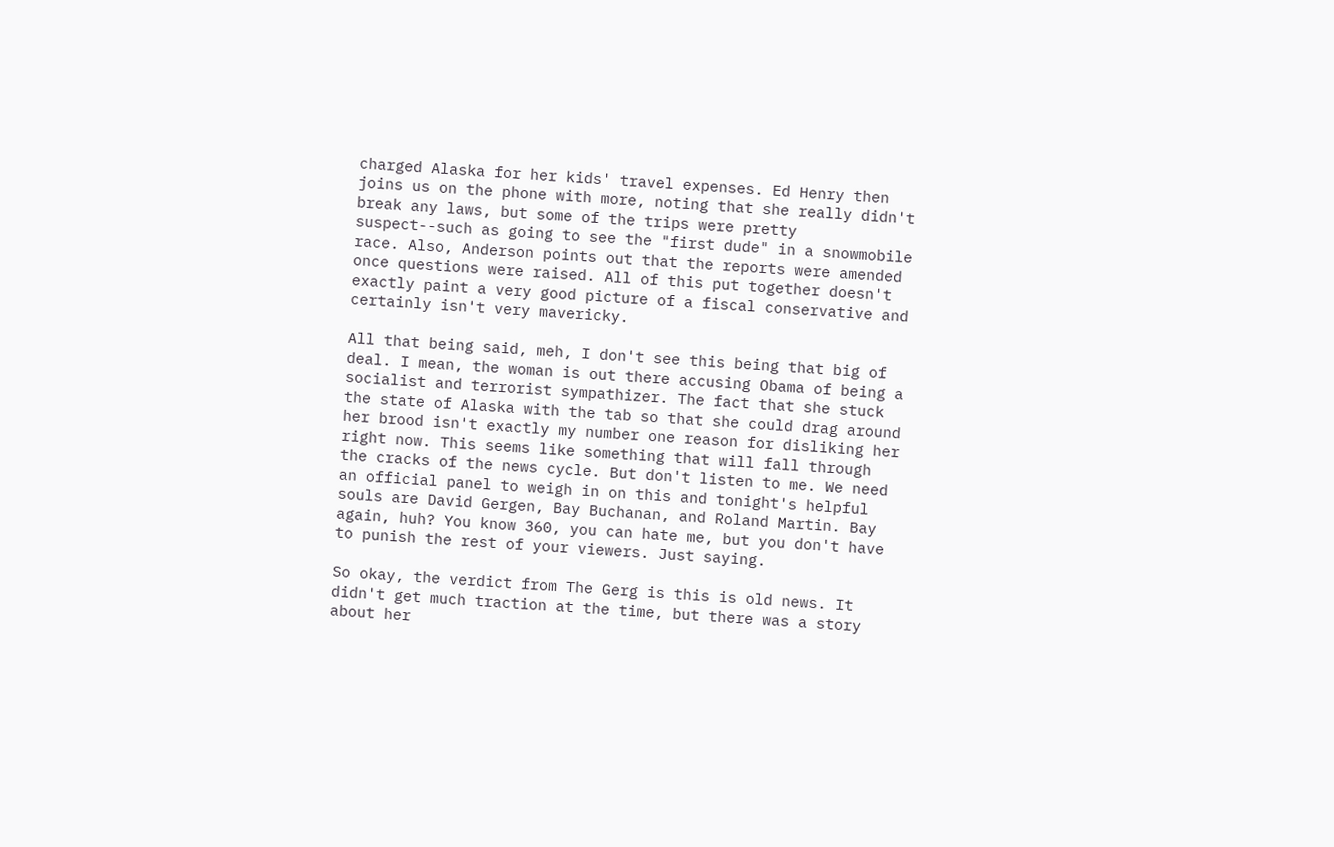charged Alaska for her kids' travel expenses. Ed Henry then joins us on the phone with more, noting that she really didn't break any laws, but some of the trips were pretty suspect--such as going to see the "first dude" in a snowmobile race. Also, Anderson points out that the reports were amended once questions were raised. All of this put together doesn't exactly paint a very good picture of a fiscal conservative and certainly isn't very mavericky.

All that being said, meh, I don't see this being that big of deal. I mean, the woman is out there accusing Obama of being a socialist and terrorist sympathizer. The fact that she stuck the state of Alaska with the tab so that she could drag around her brood isn't exactly my number one reason for disliking her right now. This seems like something that will fall through the cracks of the news cycle. But don't listen to me. We need an official panel to weigh in on this and tonight's helpful souls are David Gergen, Bay Buchanan, and Roland Martin. Bay again, huh? You know 360, you can hate me, but you don't have to punish the rest of your viewers. Just saying.

So okay, the verdict from The Gerg is this is old news. It didn't get much traction at the time, but there was a story about her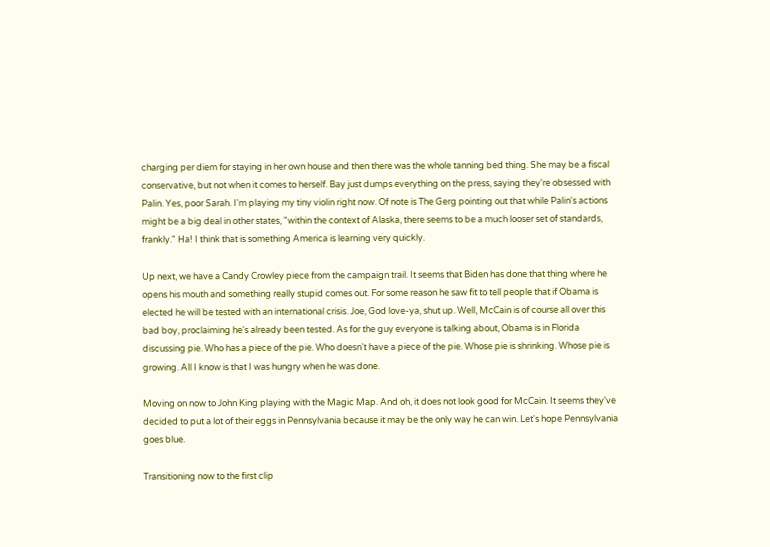charging per diem for staying in her own house and then there was the whole tanning bed thing. She may be a fiscal conservative, but not when it comes to herself. Bay just dumps everything on the press, saying they're obsessed with Palin. Yes, poor Sarah. I'm playing my tiny violin right now. Of note is The Gerg pointing out that while Palin's actions might be a big deal in other states, "within the context of Alaska, there seems to be a much looser set of standards, frankly." Ha! I think that is something America is learning very quickly.

Up next, we have a Candy Crowley piece from the campaign trail. It seems that Biden has done that thing where he opens his mouth and something really stupid comes out. For some reason he saw fit to tell people that if Obama is elected he will be tested with an international crisis. Joe, God love-ya, shut up. Well, McCain is of course all over this bad boy, proclaiming he's already been tested. As for the guy everyone is talking about, Obama is in Florida discussing pie. Who has a piece of the pie. Who doesn't have a piece of the pie. Whose pie is shrinking. Whose pie is growing. All I know is that I was hungry when he was done.

Moving on now to John King playing with the Magic Map. And oh, it does not look good for McCain. It seems they've decided to put a lot of their eggs in Pennsylvania because it may be the only way he can win. Let's hope Pennsylvania goes blue.

Transitioning now to the first clip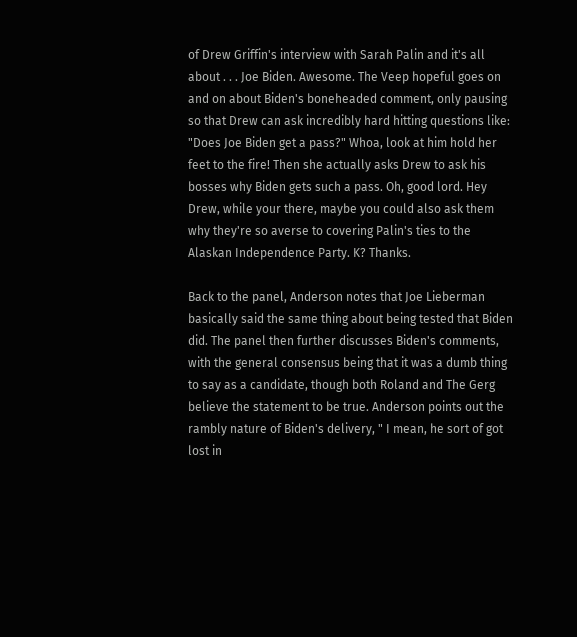of Drew Griffin's interview with Sarah Palin and it's all about . . . Joe Biden. Awesome. The Veep hopeful goes on and on about Biden's boneheaded comment, only pausing so that Drew can ask incredibly hard hitting questions like: "Does Joe Biden get a pass?" Whoa, look at him hold her feet to the fire! Then she actually asks Drew to ask his bosses why Biden gets such a pass. Oh, good lord. Hey Drew, while your there, maybe you could also ask them why they're so averse to covering Palin's ties to the Alaskan Independence Party. K? Thanks.

Back to the panel, Anderson notes that Joe Lieberman basically said the same thing about being tested that Biden did. The panel then further discusses Biden's comments, with the general consensus being that it was a dumb thing to say as a candidate, though both Roland and The Gerg believe the statement to be true. Anderson points out the rambly nature of Biden's delivery, " I mean, he sort of got lost in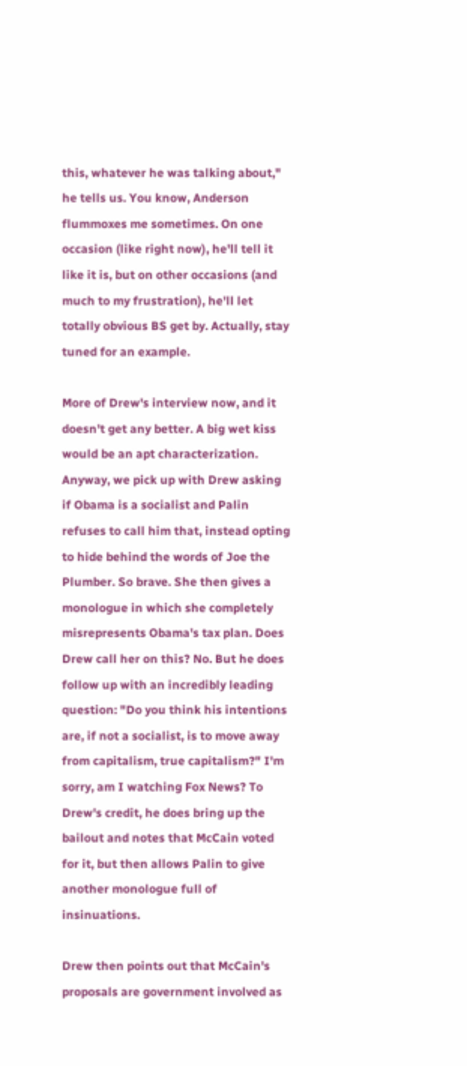this, whatever he was talking about," he tells us. You know, Anderson flummoxes me sometimes. On one occasion (like right now), he'll tell it like it is, but on other occasions (and much to my frustration), he'll let totally obvious BS get by. Actually, stay tuned for an example.

More of Drew's interview now, and it doesn't get any better. A big wet kiss would be an apt characterization. Anyway, we pick up with Drew asking if Obama is a socialist and Palin refuses to call him that, instead opting to hide behind the words of Joe the Plumber. So brave. She then gives a monologue in which she completely misrepresents Obama's tax plan. Does Drew call her on this? No. But he does follow up with an incredibly leading question: "Do you think his intentions are, if not a socialist, is to move away from capitalism, true capitalism?" I'm sorry, am I watching Fox News? To Drew's credit, he does bring up the bailout and notes that McCain voted for it, but then allows Palin to give another monologue full of insinuations.

Drew then points out that McCain's proposals are government involved as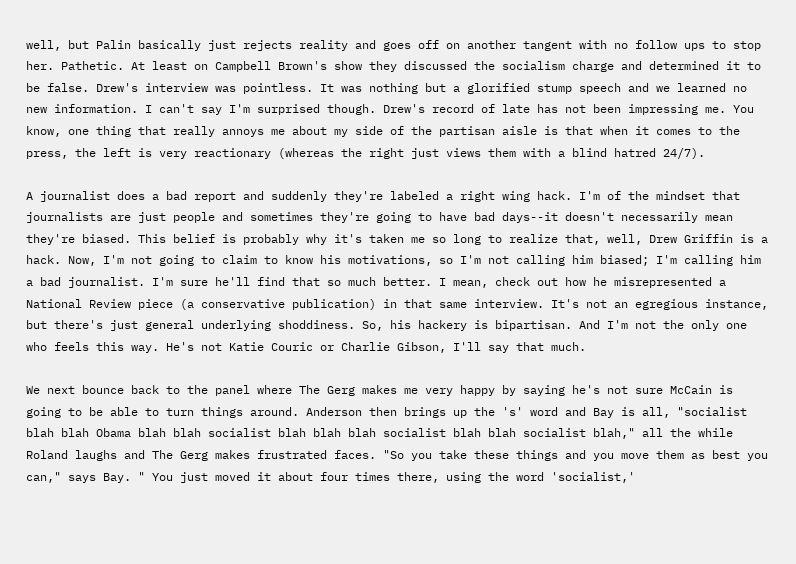well, but Palin basically just rejects reality and goes off on another tangent with no follow ups to stop her. Pathetic. At least on Campbell Brown's show they discussed the socialism charge and determined it to be false. Drew's interview was pointless. It was nothing but a glorified stump speech and we learned no new information. I can't say I'm surprised though. Drew's record of late has not been impressing me. You know, one thing that really annoys me about my side of the partisan aisle is that when it comes to the press, the left is very reactionary (whereas the right just views them with a blind hatred 24/7).

A journalist does a bad report and suddenly they're labeled a right wing hack. I'm of the mindset that journalists are just people and sometimes they're going to have bad days--it doesn't necessarily mean they're biased. This belief is probably why it's taken me so long to realize that, well, Drew Griffin is a hack. Now, I'm not going to claim to know his motivations, so I'm not calling him biased; I'm calling him a bad journalist. I'm sure he'll find that so much better. I mean, check out how he misrepresented a National Review piece (a conservative publication) in that same interview. It's not an egregious instance, but there's just general underlying shoddiness. So, his hackery is bipartisan. And I'm not the only one who feels this way. He's not Katie Couric or Charlie Gibson, I'll say that much.

We next bounce back to the panel where The Gerg makes me very happy by saying he's not sure McCain is going to be able to turn things around. Anderson then brings up the 's' word and Bay is all, "socialist blah blah Obama blah blah socialist blah blah blah socialist blah blah socialist blah," all the while Roland laughs and The Gerg makes frustrated faces. "So you take these things and you move them as best you can," says Bay. " You just moved it about four times there, using the word 'socialist,'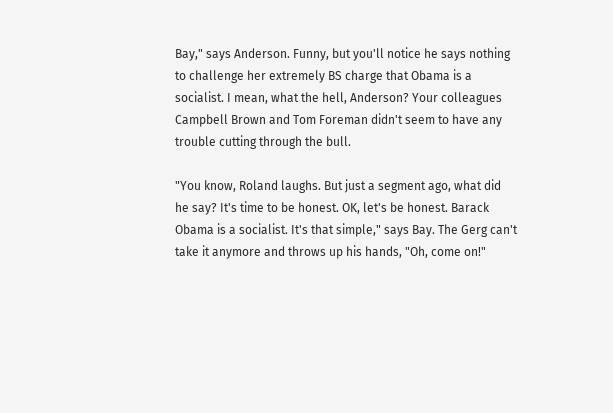Bay," says Anderson. Funny, but you'll notice he says nothing to challenge her extremely BS charge that Obama is a socialist. I mean, what the hell, Anderson? Your colleagues Campbell Brown and Tom Foreman didn't seem to have any trouble cutting through the bull.

"You know, Roland laughs. But just a segment ago, what did he say? It's time to be honest. OK, let's be honest. Barack Obama is a socialist. It's that simple," says Bay. The Gerg can't take it anymore and throws up his hands, "Oh, come on!"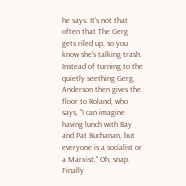he says. It's not that often that The Gerg gets riled up, so you know she's talking trash. Instead of turning to the quietly seething Gerg, Anderson then gives the floor to Roland, who says, "I can imagine having lunch with Bay and Pat Buchanan, but everyone is a socialist or a Marxist," Oh, snap. Finally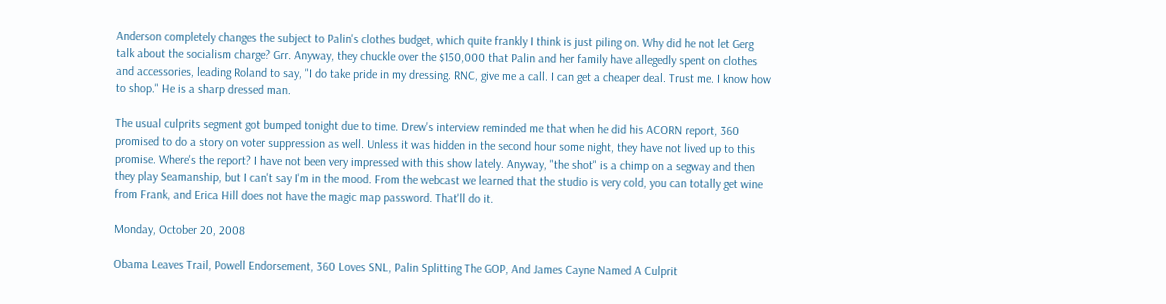Anderson completely changes the subject to Palin's clothes budget, which quite frankly I think is just piling on. Why did he not let Gerg talk about the socialism charge? Grr. Anyway, they chuckle over the $150,000 that Palin and her family have allegedly spent on clothes and accessories, leading Roland to say, "I do take pride in my dressing. RNC, give me a call. I can get a cheaper deal. Trust me. I know how to shop." He is a sharp dressed man.

The usual culprits segment got bumped tonight due to time. Drew's interview reminded me that when he did his ACORN report, 360 promised to do a story on voter suppression as well. Unless it was hidden in the second hour some night, they have not lived up to this promise. Where's the report? I have not been very impressed with this show lately. Anyway, "the shot" is a chimp on a segway and then they play Seamanship, but I can't say I'm in the mood. From the webcast we learned that the studio is very cold, you can totally get wine from Frank, and Erica Hill does not have the magic map password. That'll do it.

Monday, October 20, 2008

Obama Leaves Trail, Powell Endorsement, 360 Loves SNL, Palin Splitting The GOP, And James Cayne Named A Culprit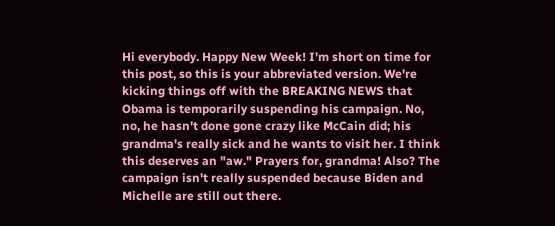Hi everybody. Happy New Week! I'm short on time for this post, so this is your abbreviated version. We're kicking things off with the BREAKING NEWS that Obama is temporarily suspending his campaign. No, no, he hasn't done gone crazy like McCain did; his grandma's really sick and he wants to visit her. I think this deserves an "aw." Prayers for, grandma! Also? The campaign isn't really suspended because Biden and Michelle are still out there.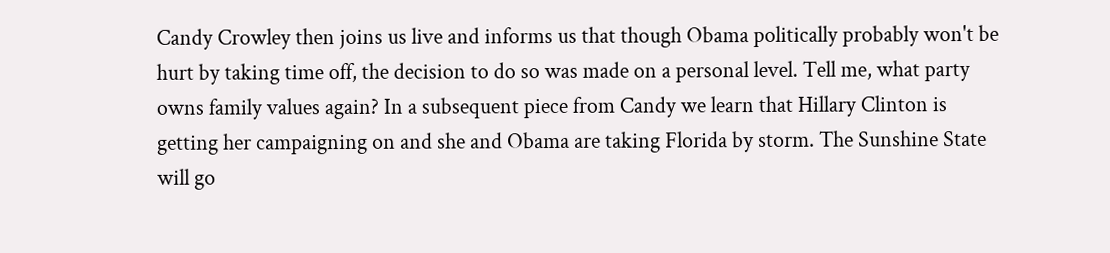Candy Crowley then joins us live and informs us that though Obama politically probably won't be hurt by taking time off, the decision to do so was made on a personal level. Tell me, what party owns family values again? In a subsequent piece from Candy we learn that Hillary Clinton is getting her campaigning on and she and Obama are taking Florida by storm. The Sunshine State will go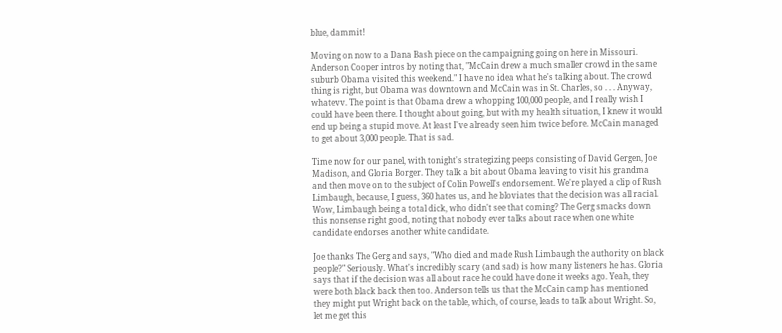blue, dammit!

Moving on now to a Dana Bash piece on the campaigning going on here in Missouri. Anderson Cooper intros by noting that, "McCain drew a much smaller crowd in the same suburb Obama visited this weekend." I have no idea what he's talking about. The crowd thing is right, but Obama was downtown and McCain was in St. Charles, so . . . Anyway, whatevv. The point is that Obama drew a whopping 100,000 people, and I really wish I could have been there. I thought about going, but with my health situation, I knew it would end up being a stupid move. At least I've already seen him twice before. McCain managed to get about 3,000 people. That is sad.

Time now for our panel, with tonight's strategizing peeps consisting of David Gergen, Joe Madison, and Gloria Borger. They talk a bit about Obama leaving to visit his grandma and then move on to the subject of Colin Powell's endorsement. We're played a clip of Rush Limbaugh, because, I guess, 360 hates us, and he bloviates that the decision was all racial. Wow, Limbaugh being a total dick, who didn't see that coming? The Gerg smacks down this nonsense right good, noting that nobody ever talks about race when one white candidate endorses another white candidate.

Joe thanks The Gerg and says, "Who died and made Rush Limbaugh the authority on black people?" Seriously. What's incredibly scary (and sad) is how many listeners he has. Gloria says that if the decision was all about race he could have done it weeks ago. Yeah, they were both black back then too. Anderson tells us that the McCain camp has mentioned they might put Wright back on the table, which, of course, leads to talk about Wright. So, let me get this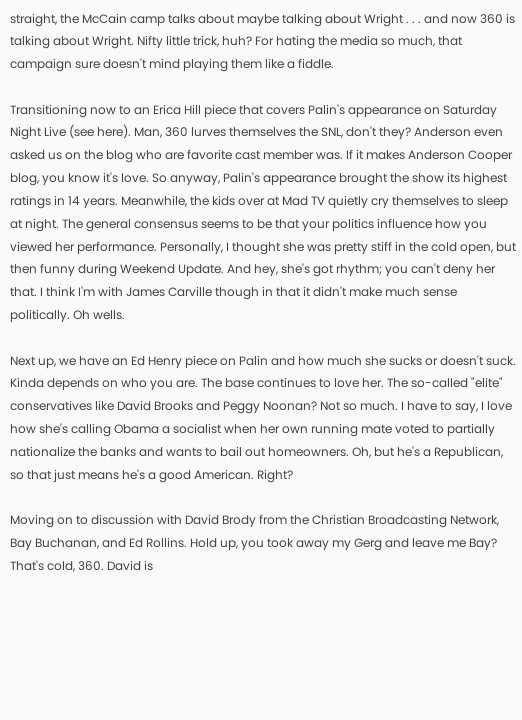straight, the McCain camp talks about maybe talking about Wright . . . and now 360 is talking about Wright. Nifty little trick, huh? For hating the media so much, that campaign sure doesn't mind playing them like a fiddle.

Transitioning now to an Erica Hill piece that covers Palin's appearance on Saturday Night Live (see here). Man, 360 lurves themselves the SNL, don't they? Anderson even asked us on the blog who are favorite cast member was. If it makes Anderson Cooper blog, you know it's love. So anyway, Palin's appearance brought the show its highest ratings in 14 years. Meanwhile, the kids over at Mad TV quietly cry themselves to sleep at night. The general consensus seems to be that your politics influence how you viewed her performance. Personally, I thought she was pretty stiff in the cold open, but then funny during Weekend Update. And hey, she's got rhythm; you can't deny her that. I think I'm with James Carville though in that it didn't make much sense politically. Oh wells.

Next up, we have an Ed Henry piece on Palin and how much she sucks or doesn't suck. Kinda depends on who you are. The base continues to love her. The so-called "elite" conservatives like David Brooks and Peggy Noonan? Not so much. I have to say, I love how she's calling Obama a socialist when her own running mate voted to partially nationalize the banks and wants to bail out homeowners. Oh, but he's a Republican, so that just means he's a good American. Right?

Moving on to discussion with David Brody from the Christian Broadcasting Network, Bay Buchanan, and Ed Rollins. Hold up, you took away my Gerg and leave me Bay? That's cold, 360. David is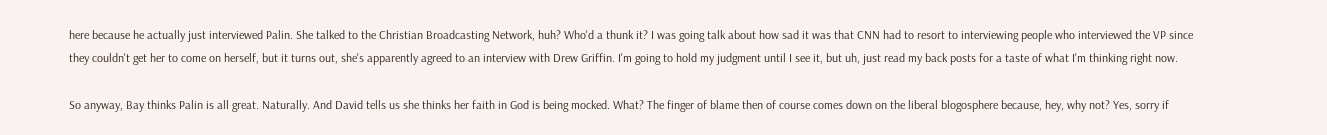here because he actually just interviewed Palin. She talked to the Christian Broadcasting Network, huh? Who'd a thunk it? I was going talk about how sad it was that CNN had to resort to interviewing people who interviewed the VP since they couldn't get her to come on herself, but it turns out, she's apparently agreed to an interview with Drew Griffin. I'm going to hold my judgment until I see it, but uh, just read my back posts for a taste of what I'm thinking right now.

So anyway, Bay thinks Palin is all great. Naturally. And David tells us she thinks her faith in God is being mocked. What? The finger of blame then of course comes down on the liberal blogosphere because, hey, why not? Yes, sorry if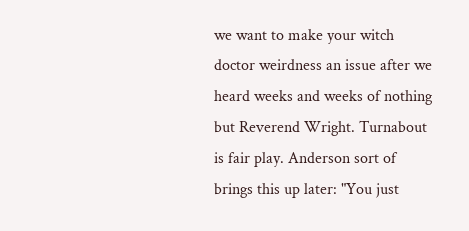we want to make your witch doctor weirdness an issue after we heard weeks and weeks of nothing but Reverend Wright. Turnabout is fair play. Anderson sort of brings this up later: "You just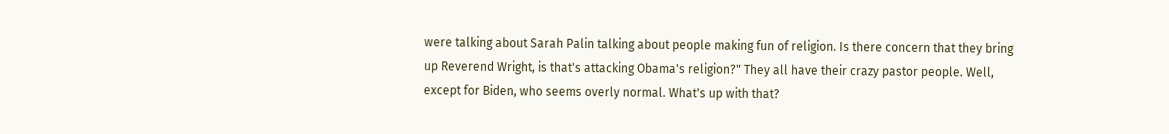were talking about Sarah Palin talking about people making fun of religion. Is there concern that they bring up Reverend Wright, is that's attacking Obama's religion?" They all have their crazy pastor people. Well, except for Biden, who seems overly normal. What's up with that?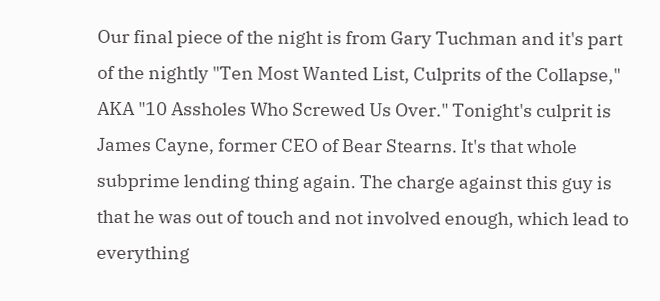Our final piece of the night is from Gary Tuchman and it's part of the nightly "Ten Most Wanted List, Culprits of the Collapse," AKA "10 Assholes Who Screwed Us Over." Tonight's culprit is James Cayne, former CEO of Bear Stearns. It's that whole subprime lending thing again. The charge against this guy is that he was out of touch and not involved enough, which lead to everything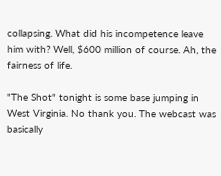collapsing. What did his incompetence leave him with? Well, $600 million of course. Ah, the fairness of life.

"The Shot" tonight is some base jumping in West Virginia. No thank you. The webcast was basically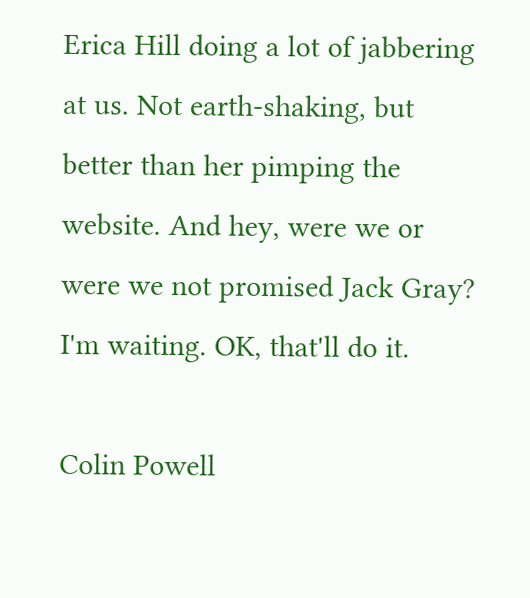Erica Hill doing a lot of jabbering at us. Not earth-shaking, but better than her pimping the website. And hey, were we or were we not promised Jack Gray? I'm waiting. OK, that'll do it.

Colin Powell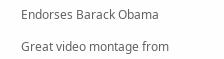Endorses Barack Obama

Great video montage from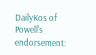DailyKos of Powell's endorsement: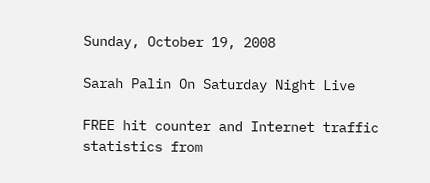Sunday, October 19, 2008

Sarah Palin On Saturday Night Live

FREE hit counter and Internet traffic statistics from